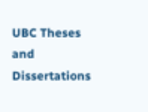UBC Theses and Dissertations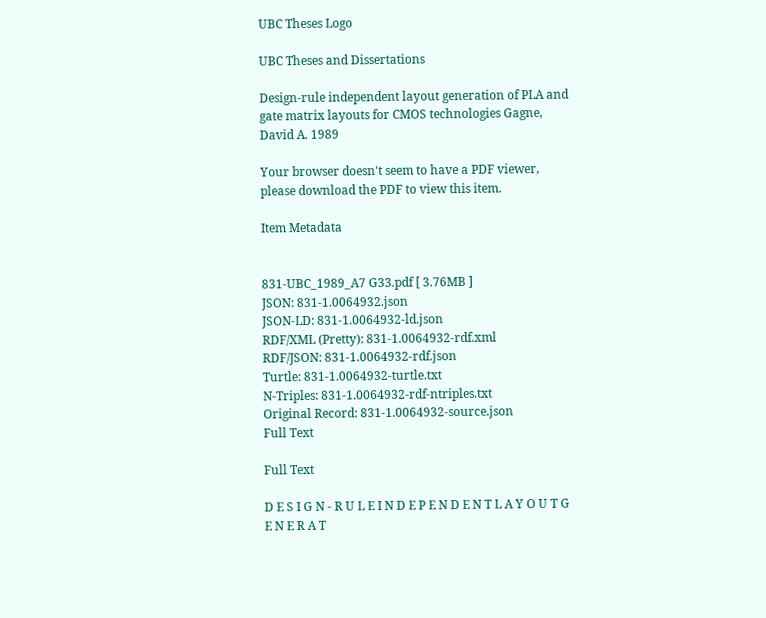UBC Theses Logo

UBC Theses and Dissertations

Design-rule independent layout generation of PLA and gate matrix layouts for CMOS technologies Gagne, David A. 1989

Your browser doesn't seem to have a PDF viewer, please download the PDF to view this item.

Item Metadata


831-UBC_1989_A7 G33.pdf [ 3.76MB ]
JSON: 831-1.0064932.json
JSON-LD: 831-1.0064932-ld.json
RDF/XML (Pretty): 831-1.0064932-rdf.xml
RDF/JSON: 831-1.0064932-rdf.json
Turtle: 831-1.0064932-turtle.txt
N-Triples: 831-1.0064932-rdf-ntriples.txt
Original Record: 831-1.0064932-source.json
Full Text

Full Text

D E S I G N - R U L E I N D E P E N D E N T L A Y O U T G E N E R A T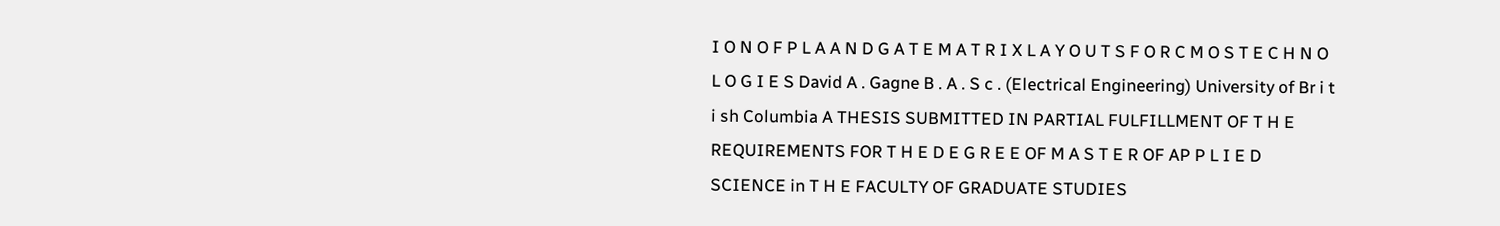I O N O F P L A A N D G A T E M A T R I X L A Y O U T S F O R C M O S T E C H N O L O G I E S David A . Gagne B . A . S c . (Electrical Engineering) University of Br i t i sh Columbia A THESIS SUBMITTED IN PARTIAL FULFILLMENT OF T H E REQUIREMENTS FOR T H E D E G R E E OF M A S T E R OF AP P L I E D SCIENCE in T H E FACULTY OF GRADUATE STUDIES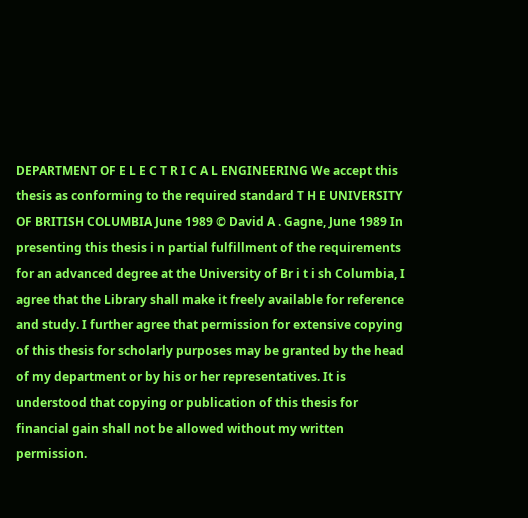DEPARTMENT OF E L E C T R I C A L ENGINEERING We accept this thesis as conforming to the required standard T H E UNIVERSITY OF BRITISH COLUMBIA June 1989 © David A . Gagne, June 1989 In presenting this thesis i n partial fulfillment of the requirements for an advanced degree at the University of Br i t i sh Columbia, I agree that the Library shall make it freely available for reference and study. I further agree that permission for extensive copying of this thesis for scholarly purposes may be granted by the head of my department or by his or her representatives. It is understood that copying or publication of this thesis for financial gain shall not be allowed without my written permission.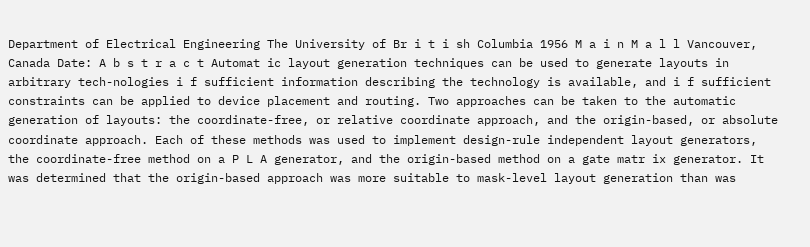Department of Electrical Engineering The University of Br i t i sh Columbia 1956 M a i n M a l l Vancouver, Canada Date: A b s t r a c t Automat ic layout generation techniques can be used to generate layouts in arbitrary tech-nologies i f sufficient information describing the technology is available, and i f sufficient constraints can be applied to device placement and routing. Two approaches can be taken to the automatic generation of layouts: the coordinate-free, or relative coordinate approach, and the origin-based, or absolute coordinate approach. Each of these methods was used to implement design-rule independent layout generators, the coordinate-free method on a P L A generator, and the origin-based method on a gate matr ix generator. It was determined that the origin-based approach was more suitable to mask-level layout generation than was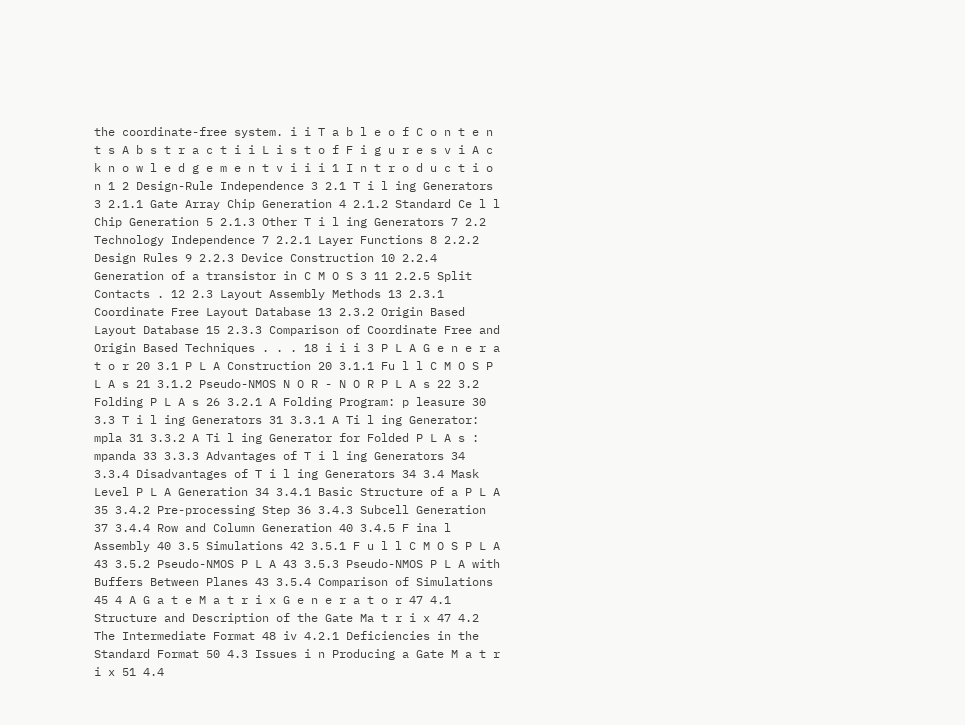the coordinate-free system. i i T a b l e o f C o n t e n t s A b s t r a c t i i L i s t o f F i g u r e s v i A c k n o w l e d g e m e n t v i i i 1 I n t r o d u c t i o n 1 2 Design-Rule Independence 3 2.1 T i l ing Generators 3 2.1.1 Gate Array Chip Generation 4 2.1.2 Standard Ce l l Chip Generation 5 2.1.3 Other T i l ing Generators 7 2.2 Technology Independence 7 2.2.1 Layer Functions 8 2.2.2 Design Rules 9 2.2.3 Device Construction 10 2.2.4 Generation of a transistor in C M O S 3 11 2.2.5 Split Contacts . 12 2.3 Layout Assembly Methods 13 2.3.1 Coordinate Free Layout Database 13 2.3.2 Origin Based Layout Database 15 2.3.3 Comparison of Coordinate Free and Origin Based Techniques . . . 18 i i i 3 P L A G e n e r a t o r 20 3.1 P L A Construction 20 3.1.1 Fu l l C M O S P L A s 21 3.1.2 Pseudo-NMOS N O R - N O R P L A s 22 3.2 Folding P L A s 26 3.2.1 A Folding Program: p leasure 30 3.3 T i l ing Generators 31 3.3.1 A Ti l ing Generator: mpla 31 3.3.2 A Ti l ing Generator for Folded P L A s : mpanda 33 3.3.3 Advantages of T i l ing Generators 34 3.3.4 Disadvantages of T i l ing Generators 34 3.4 Mask Level P L A Generation 34 3.4.1 Basic Structure of a P L A 35 3.4.2 Pre-processing Step 36 3.4.3 Subcell Generation 37 3.4.4 Row and Column Generation 40 3.4.5 F ina l Assembly 40 3.5 Simulations 42 3.5.1 F u l l C M O S P L A 43 3.5.2 Pseudo-NMOS P L A 43 3.5.3 Pseudo-NMOS P L A with Buffers Between Planes 43 3.5.4 Comparison of Simulations 45 4 A G a t e M a t r i x G e n e r a t o r 47 4.1 Structure and Description of the Gate Ma t r i x 47 4.2 The Intermediate Format 48 iv 4.2.1 Deficiencies in the Standard Format 50 4.3 Issues i n Producing a Gate M a t r i x 51 4.4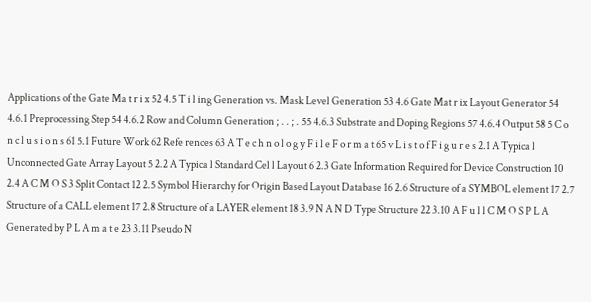Applications of the Gate Ma t r i x 52 4.5 T i l ing Generation vs. Mask Level Generation 53 4.6 Gate Mat r ix Layout Generator 54 4.6.1 Preprocessing Step 54 4.6.2 Row and Column Generation ; . . ; . 55 4.6.3 Substrate and Doping Regions 57 4.6.4 Output 58 5 C o n c l u s i o n s 61 5.1 Future Work 62 Refe rences 63 A T e c h n o l o g y F i l e F o r m a t 65 v L i s t o f F i g u r e s 2.1 A Typica l Unconnected Gate Array Layout 5 2.2 A Typica l Standard Cel l Layout 6 2.3 Gate Information Required for Device Construction 10 2.4 A C M O S 3 Split Contact 12 2.5 Symbol Hierarchy for Origin Based Layout Database 16 2.6 Structure of a SYMBOL element 17 2.7 Structure of a CALL element 17 2.8 Structure of a LAYER element 18 3.9 N A N D Type Structure 22 3.10 A F u l l C M O S P L A Generated by P L A m a t e 23 3.11 Pseudo N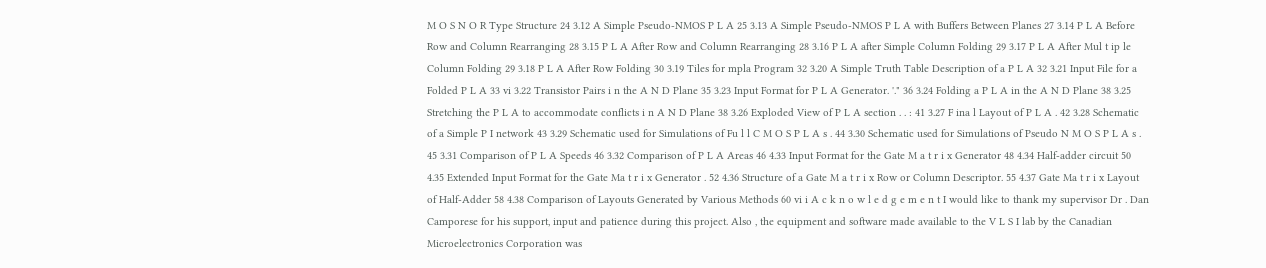M O S N O R Type Structure 24 3.12 A Simple Pseudo-NMOS P L A 25 3.13 A Simple Pseudo-NMOS P L A with Buffers Between Planes 27 3.14 P L A Before Row and Column Rearranging 28 3.15 P L A After Row and Column Rearranging 28 3.16 P L A after Simple Column Folding 29 3.17 P L A After Mul t ip le Column Folding 29 3.18 P L A After Row Folding 30 3.19 Tiles for mpla Program 32 3.20 A Simple Truth Table Description of a P L A 32 3.21 Input File for a Folded P L A 33 vi 3.22 Transistor Pairs i n the A N D Plane 35 3.23 Input Format for P L A Generator. '." 36 3.24 Folding a P L A in the A N D Plane 38 3.25 Stretching the P L A to accommodate conflicts i n A N D Plane 38 3.26 Exploded View of P L A section . . : 41 3.27 F ina l Layout of P L A . 42 3.28 Schematic of a Simple P I network 43 3.29 Schematic used for Simulations of Fu l l C M O S P L A s . 44 3.30 Schematic used for Simulations of Pseudo N M O S P L A s . 45 3.31 Comparison of P L A Speeds 46 3.32 Comparison of P L A Areas 46 4.33 Input Format for the Gate M a t r i x Generator 48 4.34 Half-adder circuit 50 4.35 Extended Input Format for the Gate Ma t r i x Generator . 52 4.36 Structure of a Gate M a t r i x Row or Column Descriptor. 55 4.37 Gate Ma t r i x Layout of Half-Adder 58 4.38 Comparison of Layouts Generated by Various Methods 60 vi i A c k n o w l e d g e m e n t I would like to thank my supervisor Dr . Dan Camporese for his support, input and patience during this project. Also , the equipment and software made available to the V L S I lab by the Canadian Microelectronics Corporation was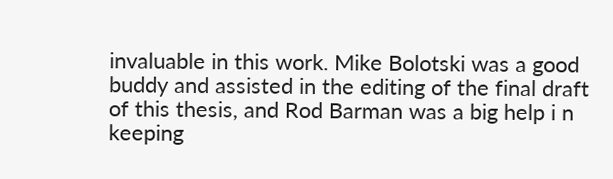invaluable in this work. Mike Bolotski was a good buddy and assisted in the editing of the final draft of this thesis, and Rod Barman was a big help i n keeping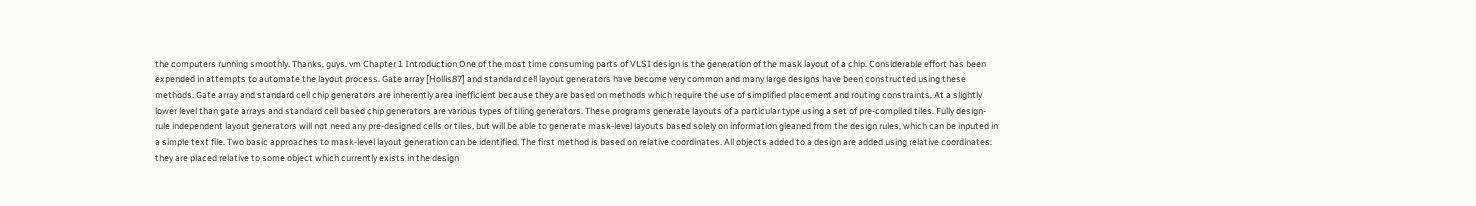the computers running smoothly. Thanks, guys. vm Chapter 1 Introduction One of the most time consuming parts of VLSI design is the generation of the mask layout of a chip. Considerable effort has been expended in attempts to automate the layout process. Gate array [Hollis87] and standard cell layout generators have become very common and many large designs have been constructed using these methods. Gate array and standard cell chip generators are inherently area inefficient because they are based on methods which require the use of simplified placement and routing constraints. At a slightly lower level than gate arrays and standard cell based chip generators are various types of tiling generators. These programs generate layouts of a particular type using a set of pre-compiled tiles. Fully design-rule independent layout generators will not need any pre-designed cells or tiles, but will be able to generate mask-level layouts based solely on information gleaned from the design rules, which can be inputed in a simple text file. Two basic approaches to mask-level layout generation can be identified. The first method is based on relative coordinates. All objects added to a design are added using relative coordinates: they are placed relative to some object which currently exists in the design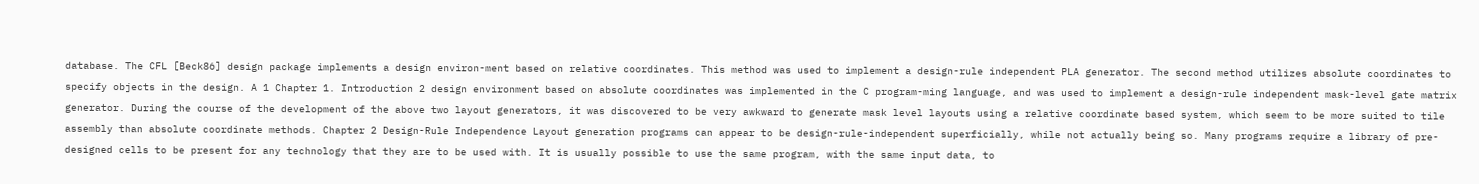database. The CFL [Beck86] design package implements a design environ-ment based on relative coordinates. This method was used to implement a design-rule independent PLA generator. The second method utilizes absolute coordinates to specify objects in the design. A 1 Chapter 1. Introduction 2 design environment based on absolute coordinates was implemented in the C program-ming language, and was used to implement a design-rule independent mask-level gate matrix generator. During the course of the development of the above two layout generators, it was discovered to be very awkward to generate mask level layouts using a relative coordinate based system, which seem to be more suited to tile assembly than absolute coordinate methods. Chapter 2 Design-Rule Independence Layout generation programs can appear to be design-rule-independent superficially, while not actually being so. Many programs require a library of pre-designed cells to be present for any technology that they are to be used with. It is usually possible to use the same program, with the same input data, to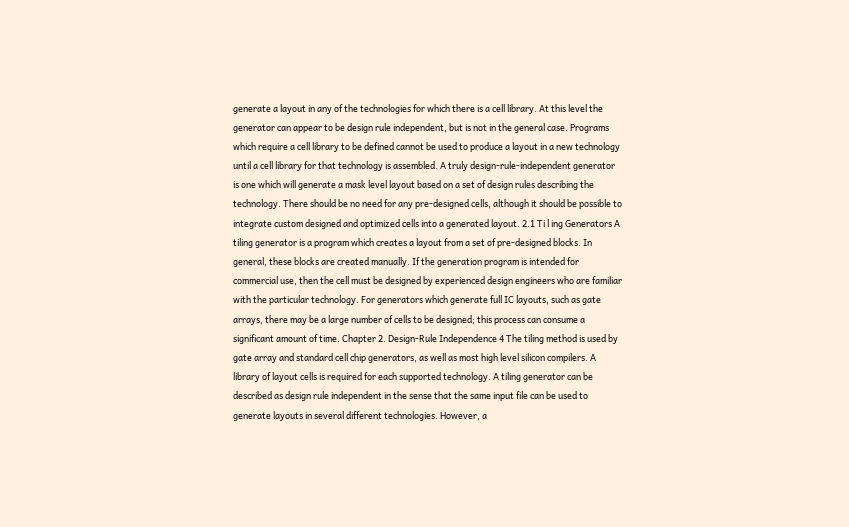generate a layout in any of the technologies for which there is a cell library. At this level the generator can appear to be design rule independent, but is not in the general case. Programs which require a cell library to be defined cannot be used to produce a layout in a new technology until a cell library for that technology is assembled. A truly design-rule-independent generator is one which will generate a mask level layout based on a set of design rules describing the technology. There should be no need for any pre-designed cells, although it should be possible to integrate custom designed and optimized cells into a generated layout. 2.1 Ti l ing Generators A tiling generator is a program which creates a layout from a set of pre-designed blocks. In general, these blocks are created manually. If the generation program is intended for commercial use, then the cell must be designed by experienced design engineers who are familiar with the particular technology. For generators which generate full IC layouts, such as gate arrays, there may be a large number of cells to be designed; this process can consume a significant amount of time. Chapter 2. Design-Rule Independence 4 The tiling method is used by gate array and standard cell chip generators, as well as most high level silicon compilers. A library of layout cells is required for each supported technology. A tiling generator can be described as design rule independent in the sense that the same input file can be used to generate layouts in several different technologies. However, a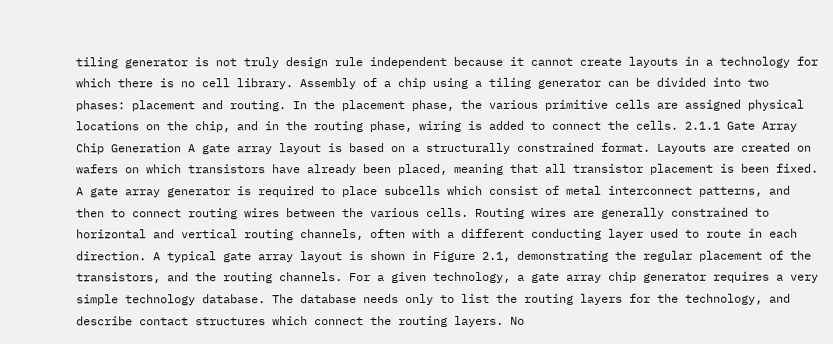tiling generator is not truly design rule independent because it cannot create layouts in a technology for which there is no cell library. Assembly of a chip using a tiling generator can be divided into two phases: placement and routing. In the placement phase, the various primitive cells are assigned physical locations on the chip, and in the routing phase, wiring is added to connect the cells. 2.1.1 Gate Array Chip Generation A gate array layout is based on a structurally constrained format. Layouts are created on wafers on which transistors have already been placed, meaning that all transistor placement is been fixed. A gate array generator is required to place subcells which consist of metal interconnect patterns, and then to connect routing wires between the various cells. Routing wires are generally constrained to horizontal and vertical routing channels, often with a different conducting layer used to route in each direction. A typical gate array layout is shown in Figure 2.1, demonstrating the regular placement of the transistors, and the routing channels. For a given technology, a gate array chip generator requires a very simple technology database. The database needs only to list the routing layers for the technology, and describe contact structures which connect the routing layers. No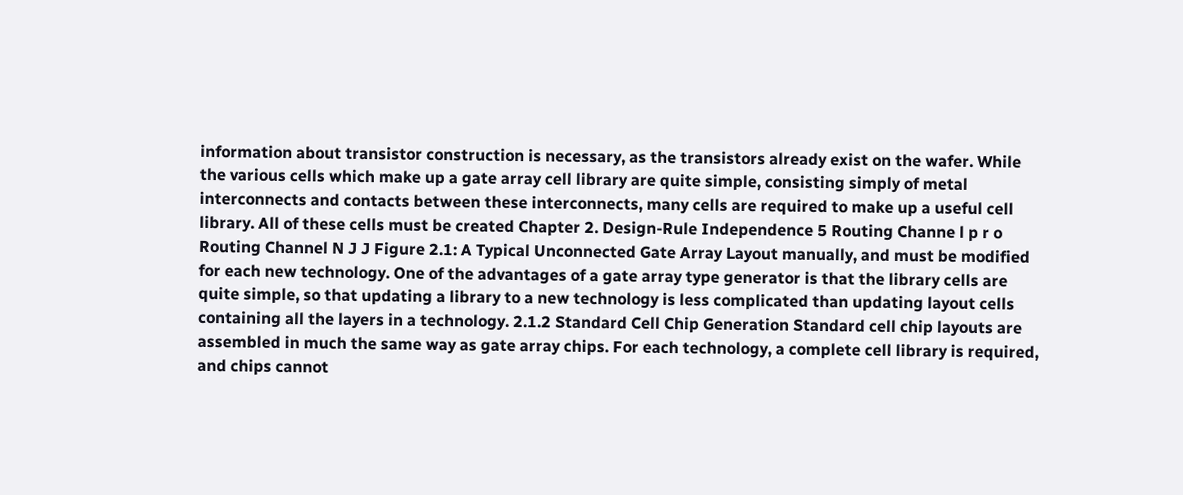information about transistor construction is necessary, as the transistors already exist on the wafer. While the various cells which make up a gate array cell library are quite simple, consisting simply of metal interconnects and contacts between these interconnects, many cells are required to make up a useful cell library. All of these cells must be created Chapter 2. Design-Rule Independence 5 Routing Channe l p r o Routing Channel N J J Figure 2.1: A Typical Unconnected Gate Array Layout manually, and must be modified for each new technology. One of the advantages of a gate array type generator is that the library cells are quite simple, so that updating a library to a new technology is less complicated than updating layout cells containing all the layers in a technology. 2.1.2 Standard Cell Chip Generation Standard cell chip layouts are assembled in much the same way as gate array chips. For each technology, a complete cell library is required, and chips cannot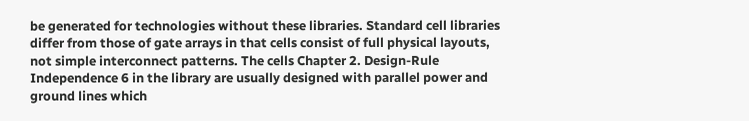be generated for technologies without these libraries. Standard cell libraries differ from those of gate arrays in that cells consist of full physical layouts, not simple interconnect patterns. The cells Chapter 2. Design-Rule Independence 6 in the library are usually designed with parallel power and ground lines which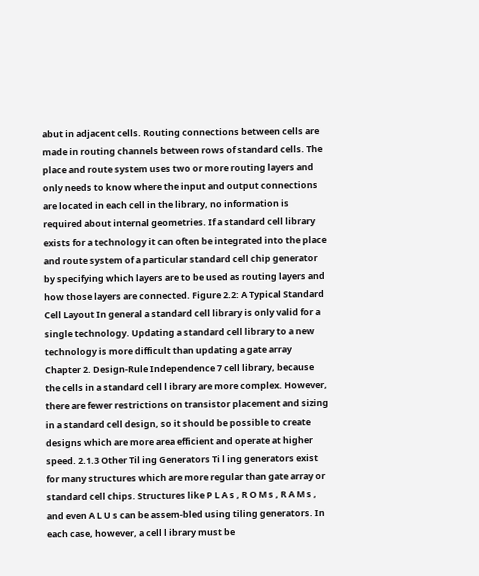abut in adjacent cells. Routing connections between cells are made in routing channels between rows of standard cells. The place and route system uses two or more routing layers and only needs to know where the input and output connections are located in each cell in the library, no information is required about internal geometries. If a standard cell library exists for a technology it can often be integrated into the place and route system of a particular standard cell chip generator by specifying which layers are to be used as routing layers and how those layers are connected. Figure 2.2: A Typical Standard Cell Layout In general a standard cell library is only valid for a single technology. Updating a standard cell library to a new technology is more difficult than updating a gate array Chapter 2. Design-Rule Independence 7 cell library, because the cells in a standard cell l ibrary are more complex. However, there are fewer restrictions on transistor placement and sizing in a standard cell design, so it should be possible to create designs which are more area efficient and operate at higher speed. 2.1.3 Other Til ing Generators Ti l ing generators exist for many structures which are more regular than gate array or standard cell chips. Structures like P L A s , R O M s , R A M s , and even A L U s can be assem-bled using tiling generators. In each case, however, a cell l ibrary must be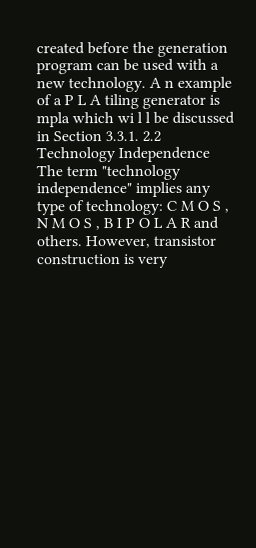created before the generation program can be used with a new technology. A n example of a P L A tiling generator is mpla which wi l l be discussed in Section 3.3.1. 2.2 Technology Independence The term "technology independence" implies any type of technology: C M O S , N M O S , B I P O L A R and others. However, transistor construction is very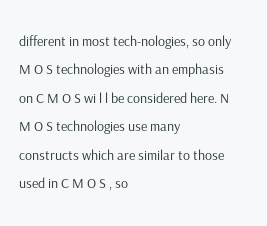different in most tech-nologies, so only M O S technologies with an emphasis on C M O S wi l l be considered here. N M O S technologies use many constructs which are similar to those used in C M O S , so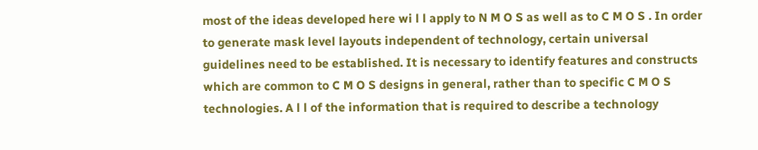most of the ideas developed here wi l l apply to N M O S as well as to C M O S . In order to generate mask level layouts independent of technology, certain universal guidelines need to be established. It is necessary to identify features and constructs which are common to C M O S designs in general, rather than to specific C M O S technologies. A l l of the information that is required to describe a technology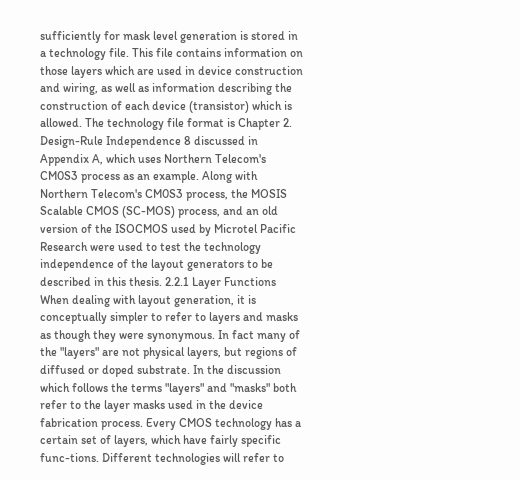sufficiently for mask level generation is stored in a technology file. This file contains information on those layers which are used in device construction and wiring, as well as information describing the construction of each device (transistor) which is allowed. The technology file format is Chapter 2. Design-Rule Independence 8 discussed in Appendix A, which uses Northern Telecom's CM0S3 process as an example. Along with Northern Telecom's CM0S3 process, the MOSIS Scalable CMOS (SC-MOS) process, and an old version of the ISOCMOS used by Microtel Pacific Research were used to test the technology independence of the layout generators to be described in this thesis. 2.2.1 Layer Functions When dealing with layout generation, it is conceptually simpler to refer to layers and masks as though they were synonymous. In fact many of the "layers" are not physical layers, but regions of diffused or doped substrate. In the discussion which follows the terms "layers" and "masks" both refer to the layer masks used in the device fabrication process. Every CMOS technology has a certain set of layers, which have fairly specific func-tions. Different technologies will refer to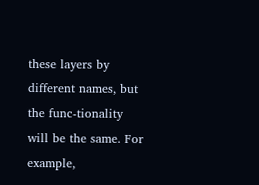these layers by different names, but the func-tionality will be the same. For example,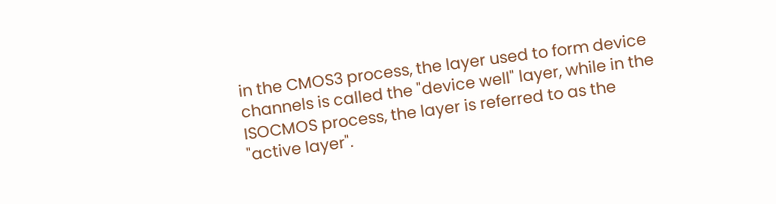in the CMOS3 process, the layer used to form device channels is called the "device well" layer, while in the ISOCMOS process, the layer is referred to as the "active layer".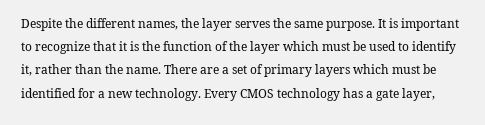Despite the different names, the layer serves the same purpose. It is important to recognize that it is the function of the layer which must be used to identify it, rather than the name. There are a set of primary layers which must be identified for a new technology. Every CMOS technology has a gate layer,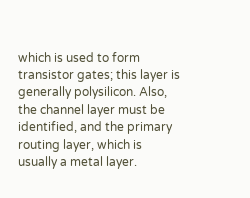which is used to form transistor gates; this layer is generally polysilicon. Also, the channel layer must be identified, and the primary routing layer, which is usually a metal layer.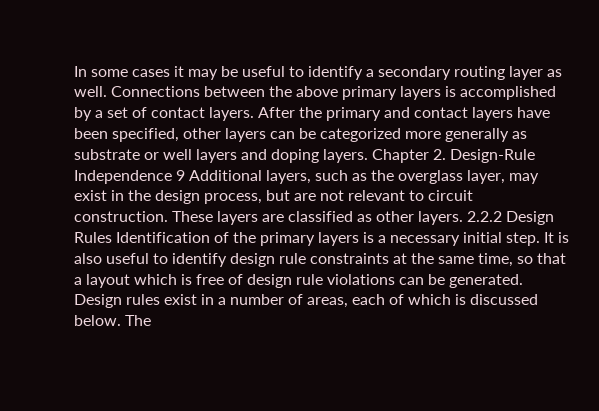In some cases it may be useful to identify a secondary routing layer as well. Connections between the above primary layers is accomplished by a set of contact layers. After the primary and contact layers have been specified, other layers can be categorized more generally as substrate or well layers and doping layers. Chapter 2. Design-Rule Independence 9 Additional layers, such as the overglass layer, may exist in the design process, but are not relevant to circuit construction. These layers are classified as other layers. 2.2.2 Design Rules Identification of the primary layers is a necessary initial step. It is also useful to identify design rule constraints at the same time, so that a layout which is free of design rule violations can be generated. Design rules exist in a number of areas, each of which is discussed below. The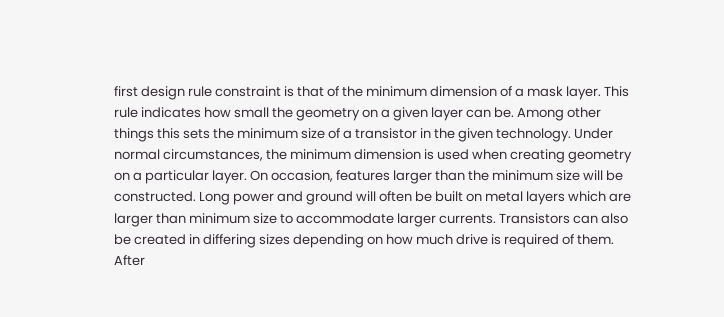first design rule constraint is that of the minimum dimension of a mask layer. This rule indicates how small the geometry on a given layer can be. Among other things this sets the minimum size of a transistor in the given technology. Under normal circumstances, the minimum dimension is used when creating geometry on a particular layer. On occasion, features larger than the minimum size will be constructed. Long power and ground will often be built on metal layers which are larger than minimum size to accommodate larger currents. Transistors can also be created in differing sizes depending on how much drive is required of them. After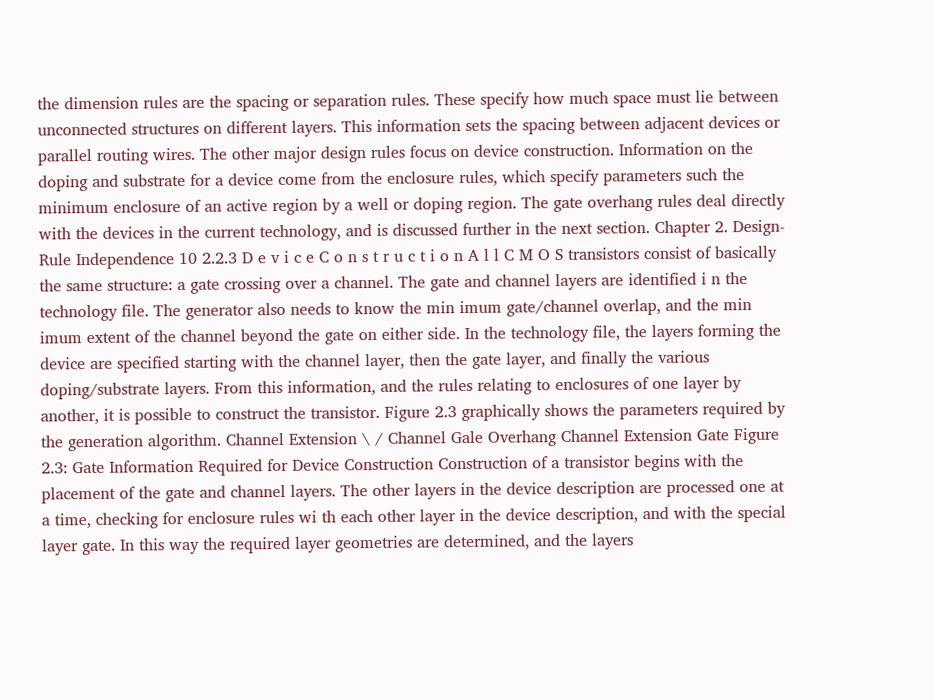the dimension rules are the spacing or separation rules. These specify how much space must lie between unconnected structures on different layers. This information sets the spacing between adjacent devices or parallel routing wires. The other major design rules focus on device construction. Information on the doping and substrate for a device come from the enclosure rules, which specify parameters such the minimum enclosure of an active region by a well or doping region. The gate overhang rules deal directly with the devices in the current technology, and is discussed further in the next section. Chapter 2. Design-Rule Independence 10 2.2.3 D e v i c e C o n s t r u c t i o n A l l C M O S transistors consist of basically the same structure: a gate crossing over a channel. The gate and channel layers are identified i n the technology file. The generator also needs to know the min imum gate/channel overlap, and the min imum extent of the channel beyond the gate on either side. In the technology file, the layers forming the device are specified starting with the channel layer, then the gate layer, and finally the various doping/substrate layers. From this information, and the rules relating to enclosures of one layer by another, it is possible to construct the transistor. Figure 2.3 graphically shows the parameters required by the generation algorithm. Channel Extension \ / Channel Gale Overhang Channel Extension Gate Figure 2.3: Gate Information Required for Device Construction Construction of a transistor begins with the placement of the gate and channel layers. The other layers in the device description are processed one at a time, checking for enclosure rules wi th each other layer in the device description, and with the special layer gate. In this way the required layer geometries are determined, and the layers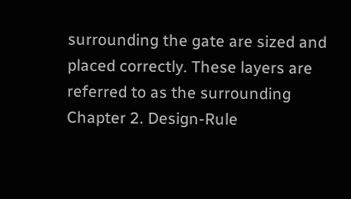surrounding the gate are sized and placed correctly. These layers are referred to as the surrounding Chapter 2. Design-Rule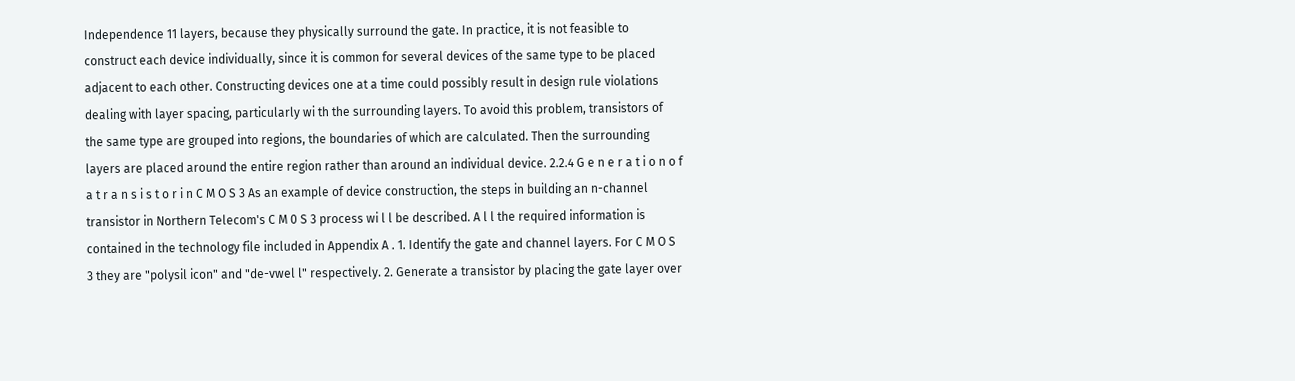Independence 11 layers, because they physically surround the gate. In practice, it is not feasible to construct each device individually, since it is common for several devices of the same type to be placed adjacent to each other. Constructing devices one at a time could possibly result in design rule violations dealing with layer spacing, particularly wi th the surrounding layers. To avoid this problem, transistors of the same type are grouped into regions, the boundaries of which are calculated. Then the surrounding layers are placed around the entire region rather than around an individual device. 2.2.4 G e n e r a t i o n o f a t r a n s i s t o r i n C M O S 3 As an example of device construction, the steps in building an n-channel transistor in Northern Telecom's C M 0 S 3 process wi l l be described. A l l the required information is contained in the technology file included in Appendix A . 1. Identify the gate and channel layers. For C M O S 3 they are "polysil icon" and "de-vwel l" respectively. 2. Generate a transistor by placing the gate layer over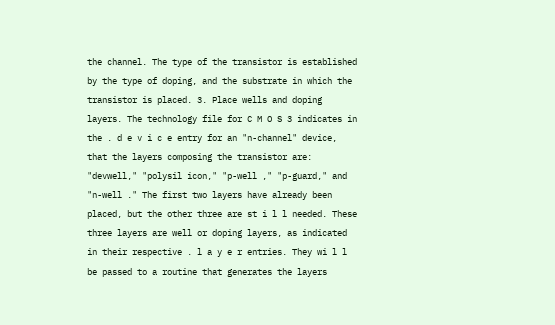the channel. The type of the transistor is established by the type of doping, and the substrate in which the transistor is placed. 3. Place wells and doping layers. The technology file for C M O S 3 indicates in the . d e v i c e entry for an "n-channel" device, that the layers composing the transistor are: "devwell," "polysil icon," "p-well ," "p-guard," and "n-well ." The first two layers have already been placed, but the other three are st i l l needed. These three layers are well or doping layers, as indicated in their respective . l a y e r entries. They wi l l be passed to a routine that generates the layers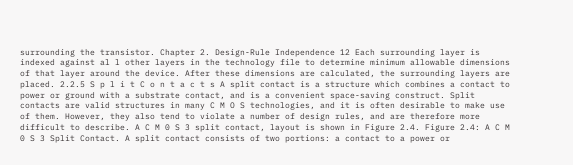surrounding the transistor. Chapter 2. Design-Rule Independence 12 Each surrounding layer is indexed against al l other layers in the technology file to determine minimum allowable dimensions of that layer around the device. After these dimensions are calculated, the surrounding layers are placed. 2.2.5 S p l i t C o n t a c t s A split contact is a structure which combines a contact to power or ground with a substrate contact, and is a convenient space-saving construct. Split contacts are valid structures in many C M O S technologies, and it is often desirable to make use of them. However, they also tend to violate a number of design rules, and are therefore more difficult to describe. A C M 0 S 3 split contact, layout is shown in Figure 2.4. Figure 2.4: A C M 0 S 3 Split Contact. A split contact consists of two portions: a contact to a power or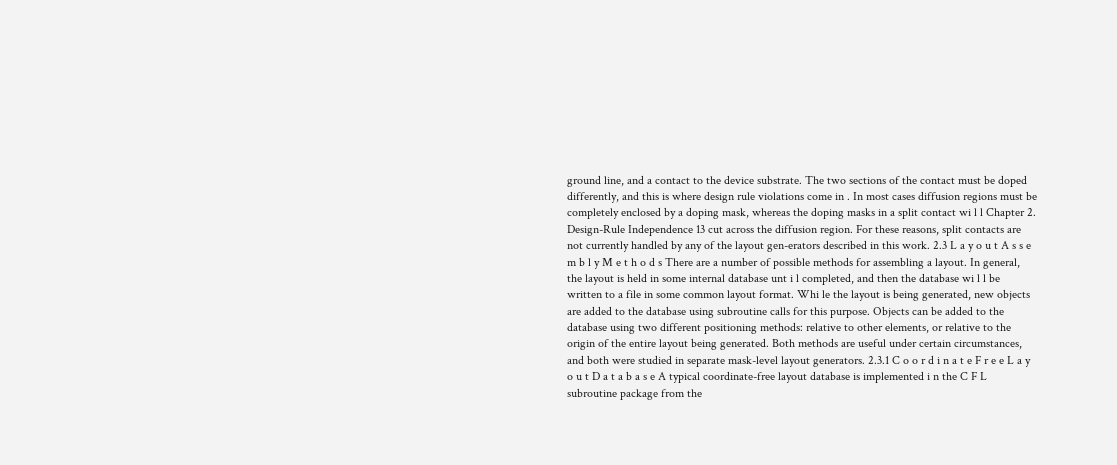ground line, and a contact to the device substrate. The two sections of the contact must be doped differently, and this is where design rule violations come in . In most cases diffusion regions must be completely enclosed by a doping mask, whereas the doping masks in a split contact wi l l Chapter 2. Design-Rule Independence 13 cut across the diffusion region. For these reasons, split contacts are not currently handled by any of the layout gen-erators described in this work. 2.3 L a y o u t A s s e m b l y M e t h o d s There are a number of possible methods for assembling a layout. In general, the layout is held in some internal database unt i l completed, and then the database wi l l be written to a file in some common layout format. Whi le the layout is being generated, new objects are added to the database using subroutine calls for this purpose. Objects can be added to the database using two different positioning methods: relative to other elements, or relative to the origin of the entire layout being generated. Both methods are useful under certain circumstances, and both were studied in separate mask-level layout generators. 2.3.1 C o o r d i n a t e F r e e L a y o u t D a t a b a s e A typical coordinate-free layout database is implemented i n the C F L subroutine package from the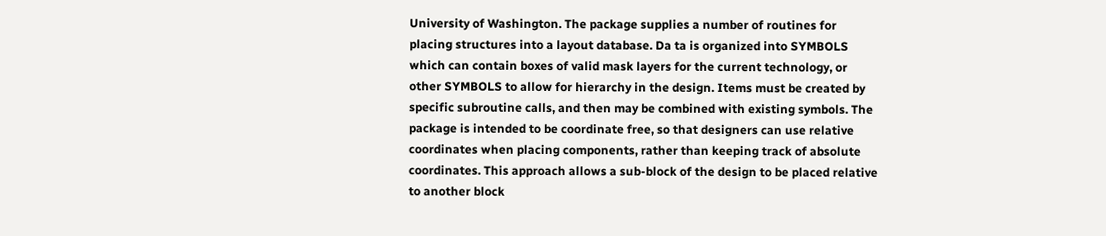University of Washington. The package supplies a number of routines for placing structures into a layout database. Da ta is organized into SYMBOLS which can contain boxes of valid mask layers for the current technology, or other SYMBOLS to allow for hierarchy in the design. Items must be created by specific subroutine calls, and then may be combined with existing symbols. The package is intended to be coordinate free, so that designers can use relative coordinates when placing components, rather than keeping track of absolute coordinates. This approach allows a sub-block of the design to be placed relative to another block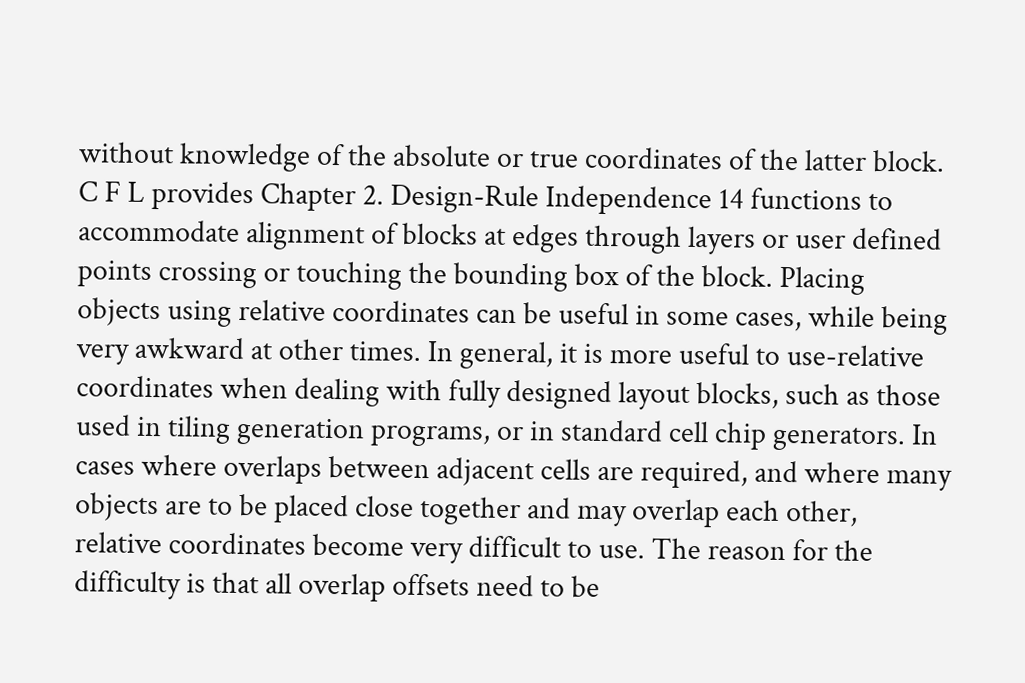without knowledge of the absolute or true coordinates of the latter block. C F L provides Chapter 2. Design-Rule Independence 14 functions to accommodate alignment of blocks at edges through layers or user defined points crossing or touching the bounding box of the block. Placing objects using relative coordinates can be useful in some cases, while being very awkward at other times. In general, it is more useful to use-relative coordinates when dealing with fully designed layout blocks, such as those used in tiling generation programs, or in standard cell chip generators. In cases where overlaps between adjacent cells are required, and where many objects are to be placed close together and may overlap each other, relative coordinates become very difficult to use. The reason for the difficulty is that all overlap offsets need to be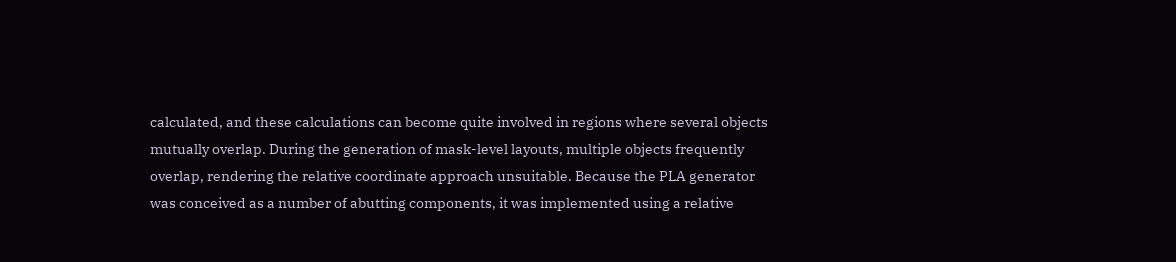calculated, and these calculations can become quite involved in regions where several objects mutually overlap. During the generation of mask-level layouts, multiple objects frequently overlap, rendering the relative coordinate approach unsuitable. Because the PLA generator was conceived as a number of abutting components, it was implemented using a relative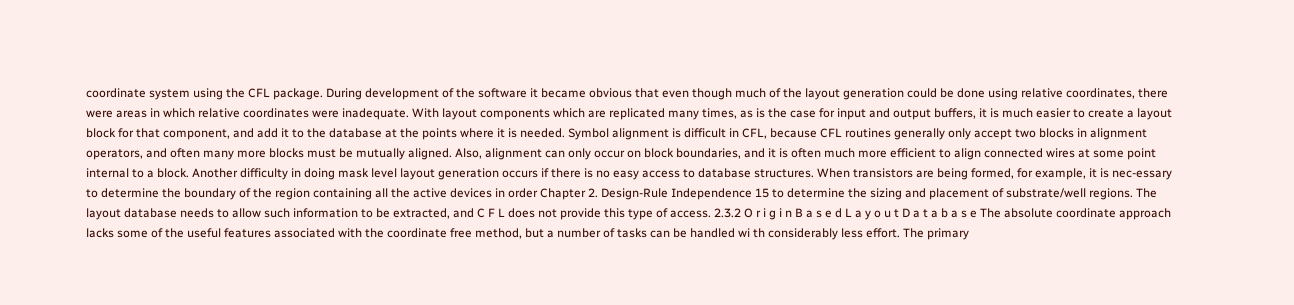coordinate system using the CFL package. During development of the software it became obvious that even though much of the layout generation could be done using relative coordinates, there were areas in which relative coordinates were inadequate. With layout components which are replicated many times, as is the case for input and output buffers, it is much easier to create a layout block for that component, and add it to the database at the points where it is needed. Symbol alignment is difficult in CFL, because CFL routines generally only accept two blocks in alignment operators, and often many more blocks must be mutually aligned. Also, alignment can only occur on block boundaries, and it is often much more efficient to align connected wires at some point internal to a block. Another difficulty in doing mask level layout generation occurs if there is no easy access to database structures. When transistors are being formed, for example, it is nec-essary to determine the boundary of the region containing all the active devices in order Chapter 2. Design-Rule Independence 15 to determine the sizing and placement of substrate/well regions. The layout database needs to allow such information to be extracted, and C F L does not provide this type of access. 2.3.2 O r i g i n B a s e d L a y o u t D a t a b a s e The absolute coordinate approach lacks some of the useful features associated with the coordinate free method, but a number of tasks can be handled wi th considerably less effort. The primary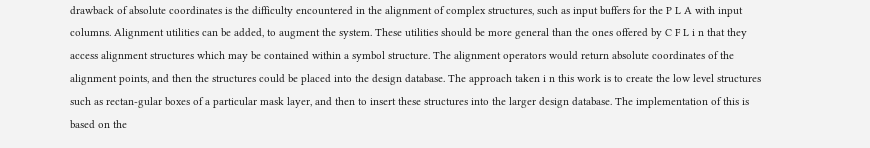drawback of absolute coordinates is the difficulty encountered in the alignment of complex structures, such as input buffers for the P L A with input columns. Alignment utilities can be added, to augment the system. These utilities should be more general than the ones offered by C F L i n that they access alignment structures which may be contained within a symbol structure. The alignment operators would return absolute coordinates of the alignment points, and then the structures could be placed into the design database. The approach taken i n this work is to create the low level structures such as rectan-gular boxes of a particular mask layer, and then to insert these structures into the larger design database. The implementation of this is based on the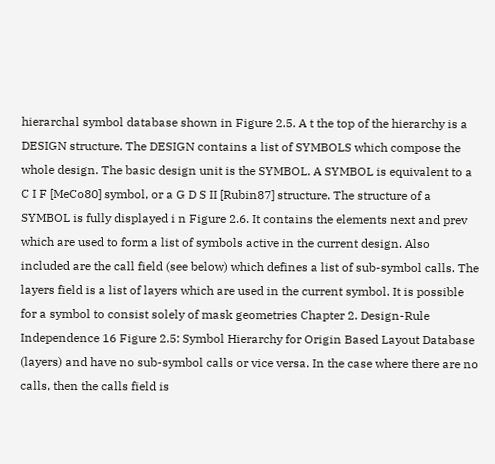hierarchal symbol database shown in Figure 2.5. A t the top of the hierarchy is a DESIGN structure. The DESIGN contains a list of SYMBOLS which compose the whole design. The basic design unit is the SYMBOL. A SYMBOL is equivalent to a C I F [MeCo80] symbol, or a G D S II [Rubin87] structure. The structure of a SYMBOL is fully displayed i n Figure 2.6. It contains the elements next and prev which are used to form a list of symbols active in the current design. Also included are the call field (see below) which defines a list of sub-symbol calls. The layers field is a list of layers which are used in the current symbol. It is possible for a symbol to consist solely of mask geometries Chapter 2. Design-Rule Independence 16 Figure 2.5: Symbol Hierarchy for Origin Based Layout Database (layers) and have no sub-symbol calls or vice versa. In the case where there are no calls, then the calls field is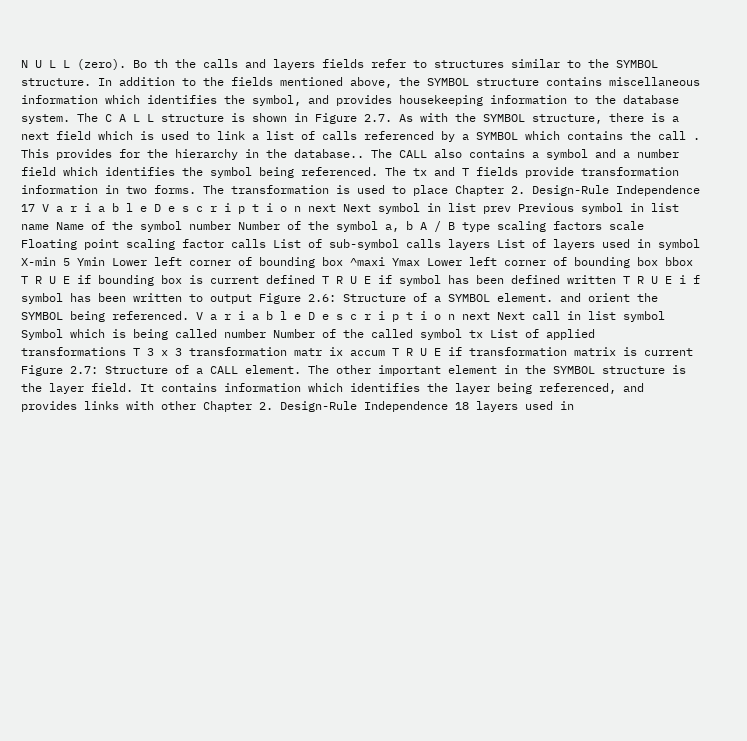N U L L (zero). Bo th the calls and layers fields refer to structures similar to the SYMBOL structure. In addition to the fields mentioned above, the SYMBOL structure contains miscellaneous information which identifies the symbol, and provides housekeeping information to the database system. The C A L L structure is shown in Figure 2.7. As with the SYMBOL structure, there is a next field which is used to link a list of calls referenced by a SYMBOL which contains the call . This provides for the hierarchy in the database.. The CALL also contains a symbol and a number field which identifies the symbol being referenced. The tx and T fields provide transformation information in two forms. The transformation is used to place Chapter 2. Design-Rule Independence 17 V a r i a b l e D e s c r i p t i o n next Next symbol in list prev Previous symbol in list name Name of the symbol number Number of the symbol a, b A / B type scaling factors scale Floating point scaling factor calls List of sub-symbol calls layers List of layers used in symbol X-min 5 Ymin Lower left corner of bounding box ^maxi Ymax Lower left corner of bounding box bbox T R U E if bounding box is current defined T R U E if symbol has been defined written T R U E i f symbol has been written to output Figure 2.6: Structure of a SYMBOL element. and orient the SYMBOL being referenced. V a r i a b l e D e s c r i p t i o n next Next call in list symbol Symbol which is being called number Number of the called symbol tx List of applied transformations T 3 x 3 transformation matr ix accum T R U E if transformation matrix is current Figure 2.7: Structure of a CALL element. The other important element in the SYMBOL structure is the layer field. It contains information which identifies the layer being referenced, and provides links with other Chapter 2. Design-Rule Independence 18 layers used in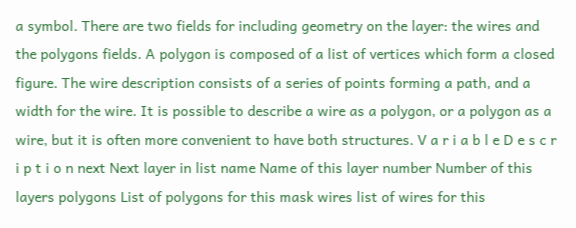a symbol. There are two fields for including geometry on the layer: the wires and the polygons fields. A polygon is composed of a list of vertices which form a closed figure. The wire description consists of a series of points forming a path, and a width for the wire. It is possible to describe a wire as a polygon, or a polygon as a wire, but it is often more convenient to have both structures. V a r i a b l e D e s c r i p t i o n next Next layer in list name Name of this layer number Number of this layers polygons List of polygons for this mask wires list of wires for this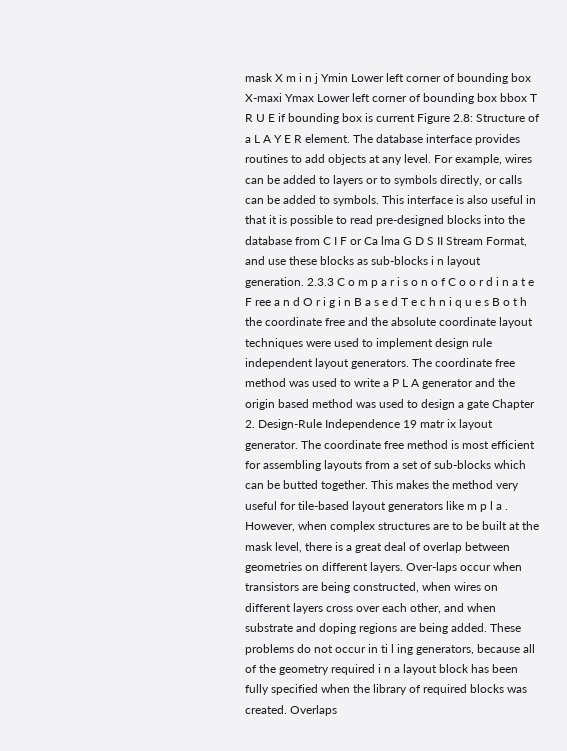mask X m i n j Ymin Lower left corner of bounding box X-maxi Ymax Lower left corner of bounding box bbox T R U E if bounding box is current Figure 2.8: Structure of a L A Y E R element. The database interface provides routines to add objects at any level. For example, wires can be added to layers or to symbols directly, or calls can be added to symbols. This interface is also useful in that it is possible to read pre-designed blocks into the database from C I F or Ca lma G D S II Stream Format, and use these blocks as sub-blocks i n layout generation. 2.3.3 C o m p a r i s o n o f C o o r d i n a t e F ree a n d O r i g i n B a s e d T e c h n i q u e s B o t h the coordinate free and the absolute coordinate layout techniques were used to implement design rule independent layout generators. The coordinate free method was used to write a P L A generator and the origin based method was used to design a gate Chapter 2. Design-Rule Independence 19 matr ix layout generator. The coordinate free method is most efficient for assembling layouts from a set of sub-blocks which can be butted together. This makes the method very useful for tile-based layout generators like m p l a . However, when complex structures are to be built at the mask level, there is a great deal of overlap between geometries on different layers. Over-laps occur when transistors are being constructed, when wires on different layers cross over each other, and when substrate and doping regions are being added. These problems do not occur in ti l ing generators, because all of the geometry required i n a layout block has been fully specified when the library of required blocks was created. Overlaps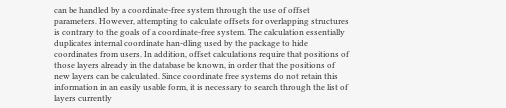can be handled by a coordinate-free system through the use of offset parameters. However, attempting to calculate offsets for overlapping structures is contrary to the goals of a coordinate-free system. The calculation essentially duplicates internal coordinate han-dling used by the package to hide coordinates from users. In addition, offset calculations require that positions of those layers already in the database be known, in order that the positions of new layers can be calculated. Since coordinate free systems do not retain this information in an easily usable form, it is necessary to search through the list of layers currently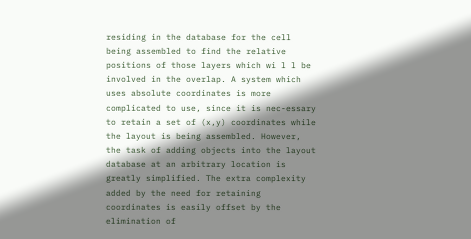residing in the database for the cell being assembled to find the relative positions of those layers which wi l l be involved in the overlap. A system which uses absolute coordinates is more complicated to use, since it is nec-essary to retain a set of (x,y) coordinates while the layout is being assembled. However, the task of adding objects into the layout database at an arbitrary location is greatly simplified. The extra complexity added by the need for retaining coordinates is easily offset by the elimination of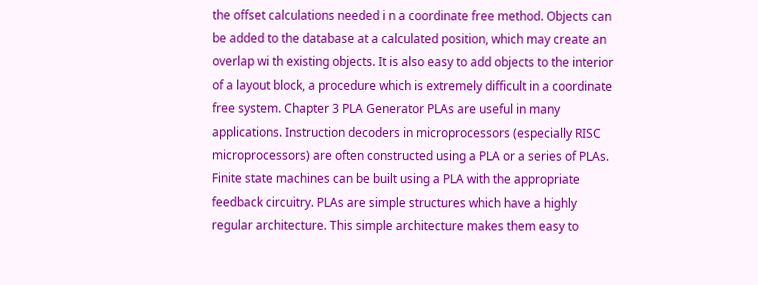the offset calculations needed i n a coordinate free method. Objects can be added to the database at a calculated position, which may create an overlap wi th existing objects. It is also easy to add objects to the interior of a layout block, a procedure which is extremely difficult in a coordinate free system. Chapter 3 PLA Generator PLAs are useful in many applications. Instruction decoders in microprocessors (especially RISC microprocessors) are often constructed using a PLA or a series of PLAs. Finite state machines can be built using a PLA with the appropriate feedback circuitry. PLAs are simple structures which have a highly regular architecture. This simple architecture makes them easy to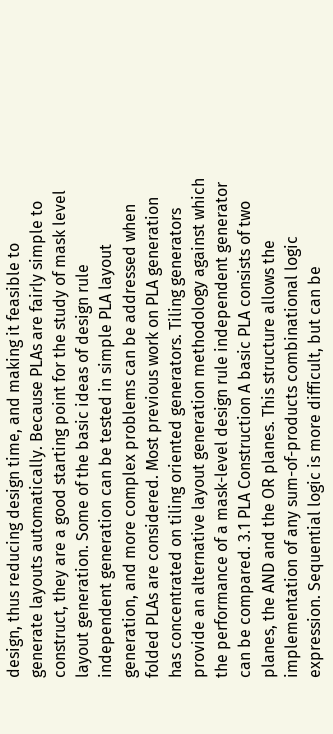design, thus reducing design time, and making it feasible to generate layouts automatically. Because PLAs are fairly simple to construct, they are a good starting point for the study of mask level layout generation. Some of the basic ideas of design rule independent generation can be tested in simple PLA layout generation, and more complex problems can be addressed when folded PLAs are considered. Most previous work on PLA generation has concentrated on tiling oriented generators. Tiling generators provide an alternative layout generation methodology against which the performance of a mask-level design rule independent generator can be compared. 3.1 PLA Construction A basic PLA consists of two planes, the AND and the OR planes. This structure allows the implementation of any sum-of-products combinational logic expression. Sequential logic is more difficult, but can be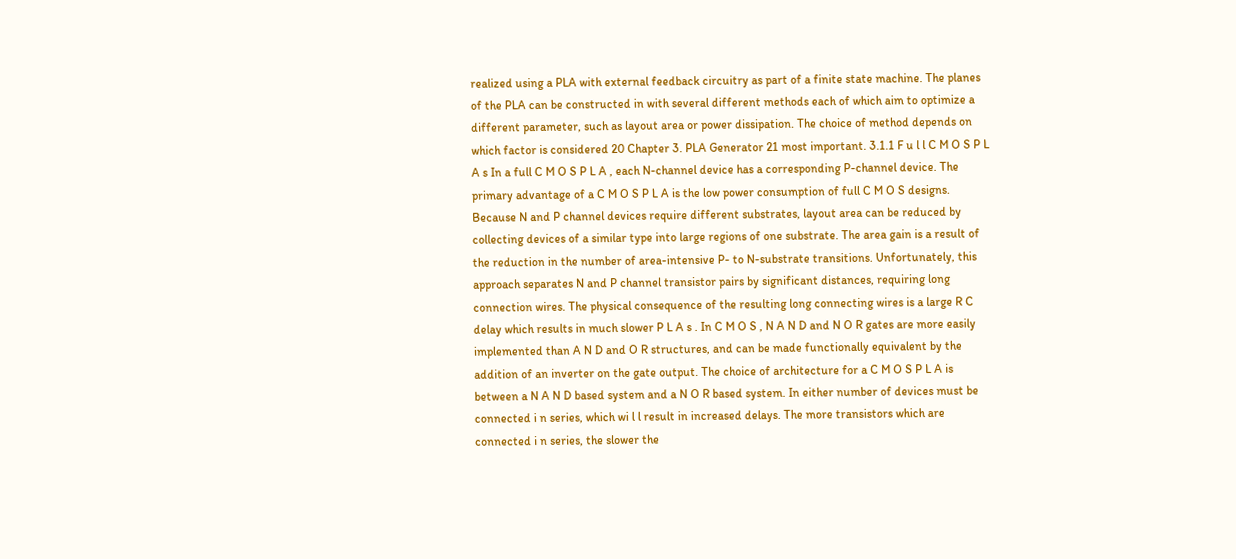realized using a PLA with external feedback circuitry as part of a finite state machine. The planes of the PLA can be constructed in with several different methods each of which aim to optimize a different parameter, such as layout area or power dissipation. The choice of method depends on which factor is considered 20 Chapter 3. PLA Generator 21 most important. 3.1.1 F u l l C M O S P L A s In a full C M O S P L A , each N-channel device has a corresponding P-channel device. The primary advantage of a C M O S P L A is the low power consumption of full C M O S designs. Because N and P channel devices require different substrates, layout area can be reduced by collecting devices of a similar type into large regions of one substrate. The area gain is a result of the reduction in the number of area-intensive P- to N-substrate transitions. Unfortunately, this approach separates N and P channel transistor pairs by significant distances, requiring long connection wires. The physical consequence of the resulting long connecting wires is a large R C delay which results in much slower P L A s . In C M O S , N A N D and N O R gates are more easily implemented than A N D and O R structures, and can be made functionally equivalent by the addition of an inverter on the gate output. The choice of architecture for a C M O S P L A is between a N A N D based system and a N O R based system. In either number of devices must be connected i n series, which wi l l result in increased delays. The more transistors which are connected i n series, the slower the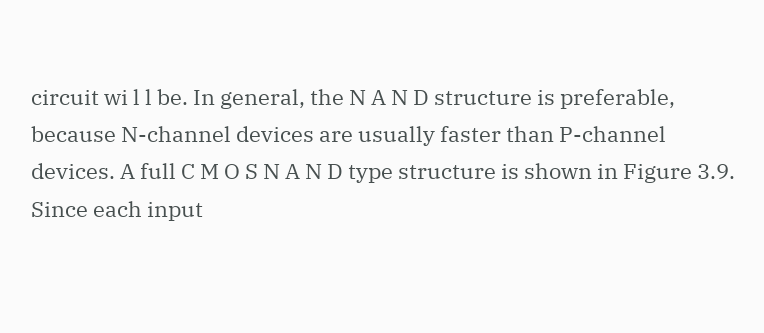circuit wi l l be. In general, the N A N D structure is preferable, because N-channel devices are usually faster than P-channel devices. A full C M O S N A N D type structure is shown in Figure 3.9. Since each input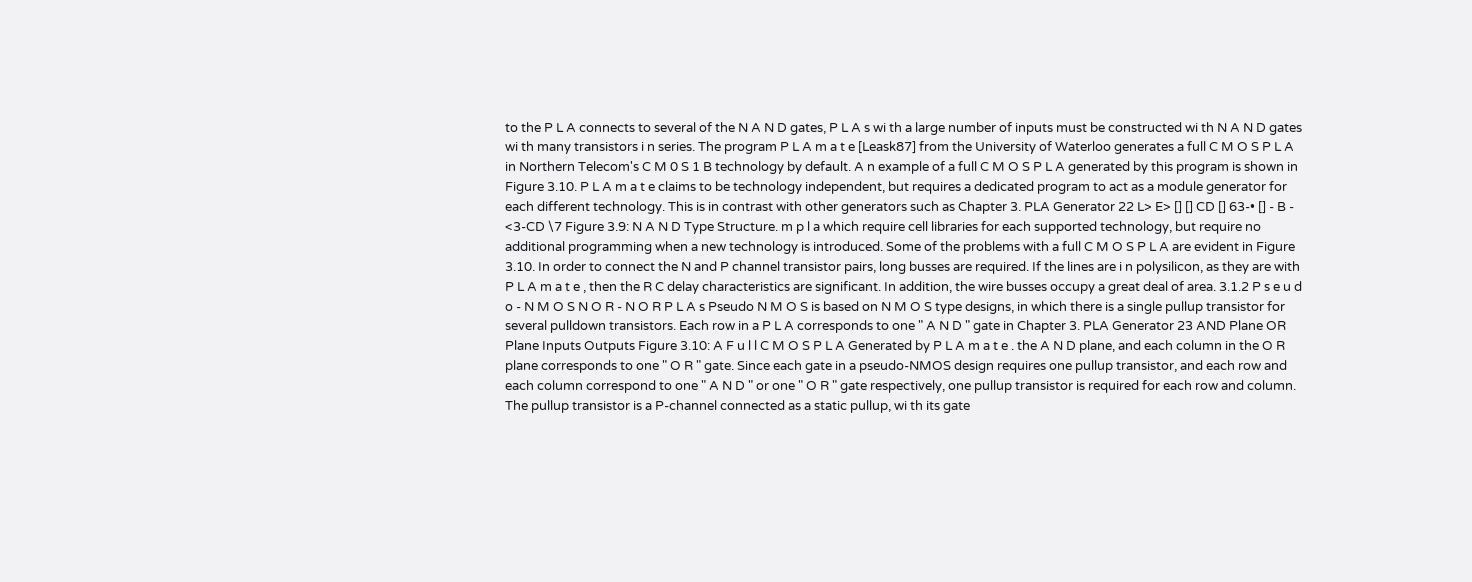to the P L A connects to several of the N A N D gates, P L A s wi th a large number of inputs must be constructed wi th N A N D gates wi th many transistors i n series. The program P L A m a t e [Leask87] from the University of Waterloo generates a full C M O S P L A in Northern Telecom's C M 0 S 1 B technology by default. A n example of a full C M O S P L A generated by this program is shown in Figure 3.10. P L A m a t e claims to be technology independent, but requires a dedicated program to act as a module generator for each different technology. This is in contrast with other generators such as Chapter 3. PLA Generator 22 L> E> [] [] CD [] 63-• [] - B - <3-CD \7 Figure 3.9: N A N D Type Structure. m p l a which require cell libraries for each supported technology, but require no additional programming when a new technology is introduced. Some of the problems with a full C M O S P L A are evident in Figure 3.10. In order to connect the N and P channel transistor pairs, long busses are required. If the lines are i n polysilicon, as they are with P L A m a t e , then the R C delay characteristics are significant. In addition, the wire busses occupy a great deal of area. 3.1.2 P s e u d o - N M O S N O R - N O R P L A s Pseudo N M O S is based on N M O S type designs, in which there is a single pullup transistor for several pulldown transistors. Each row in a P L A corresponds to one " A N D " gate in Chapter 3. PLA Generator 23 AND Plane OR Plane Inputs Outputs Figure 3.10: A F u l l C M O S P L A Generated by P L A m a t e . the A N D plane, and each column in the O R plane corresponds to one " O R " gate. Since each gate in a pseudo-NMOS design requires one pullup transistor, and each row and each column correspond to one " A N D " or one " O R " gate respectively, one pullup transistor is required for each row and column. The pullup transistor is a P-channel connected as a static pullup, wi th its gate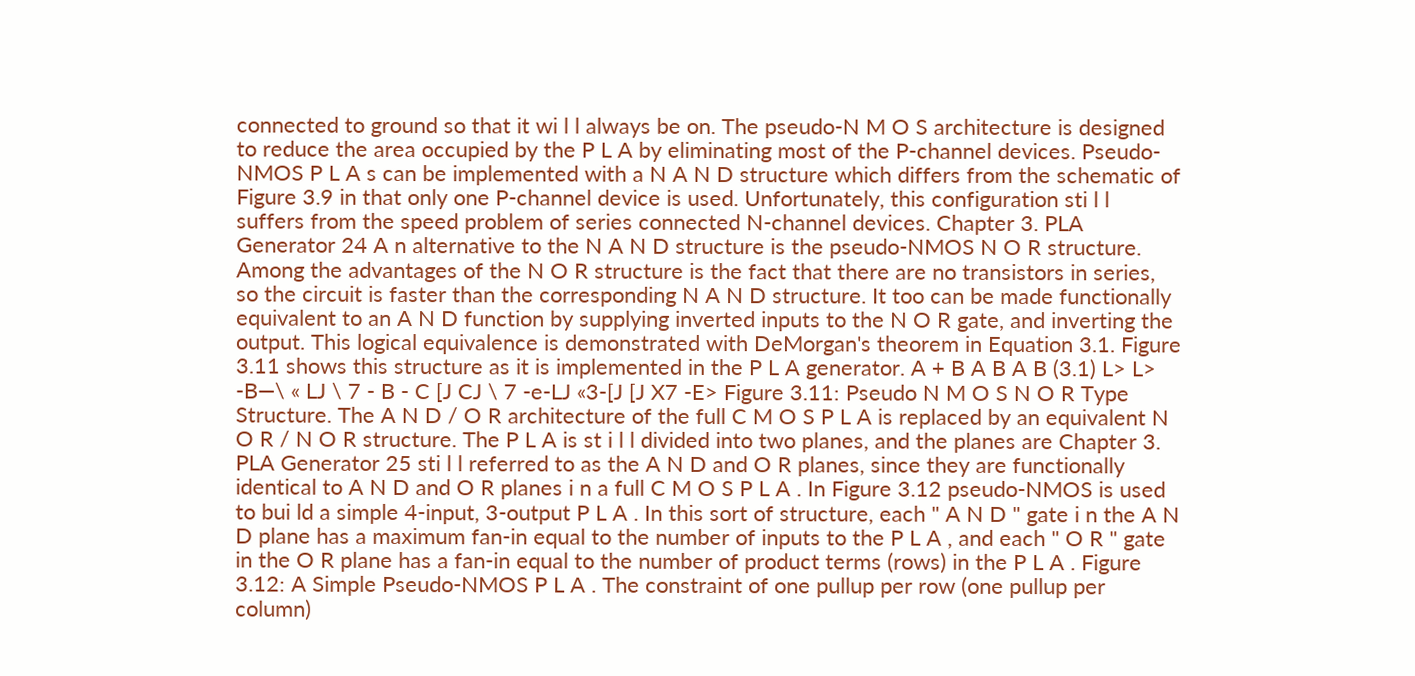connected to ground so that it wi l l always be on. The pseudo-N M O S architecture is designed to reduce the area occupied by the P L A by eliminating most of the P-channel devices. Pseudo-NMOS P L A s can be implemented with a N A N D structure which differs from the schematic of Figure 3.9 in that only one P-channel device is used. Unfortunately, this configuration sti l l suffers from the speed problem of series connected N-channel devices. Chapter 3. PLA Generator 24 A n alternative to the N A N D structure is the pseudo-NMOS N O R structure. Among the advantages of the N O R structure is the fact that there are no transistors in series, so the circuit is faster than the corresponding N A N D structure. It too can be made functionally equivalent to an A N D function by supplying inverted inputs to the N O R gate, and inverting the output. This logical equivalence is demonstrated with DeMorgan's theorem in Equation 3.1. Figure 3.11 shows this structure as it is implemented in the P L A generator. A + B A B A B (3.1) L> L> -B—\ « LJ \ 7 - B - C [J CJ \ 7 -e-LJ «3-[J [J X7 -E> Figure 3.11: Pseudo N M O S N O R Type Structure. The A N D / O R architecture of the full C M O S P L A is replaced by an equivalent N O R / N O R structure. The P L A is st i l l divided into two planes, and the planes are Chapter 3. PLA Generator 25 sti l l referred to as the A N D and O R planes, since they are functionally identical to A N D and O R planes i n a full C M O S P L A . In Figure 3.12 pseudo-NMOS is used to bui ld a simple 4-input, 3-output P L A . In this sort of structure, each " A N D " gate i n the A N D plane has a maximum fan-in equal to the number of inputs to the P L A , and each " O R " gate in the O R plane has a fan-in equal to the number of product terms (rows) in the P L A . Figure 3.12: A Simple Pseudo-NMOS P L A . The constraint of one pullup per row (one pullup per column)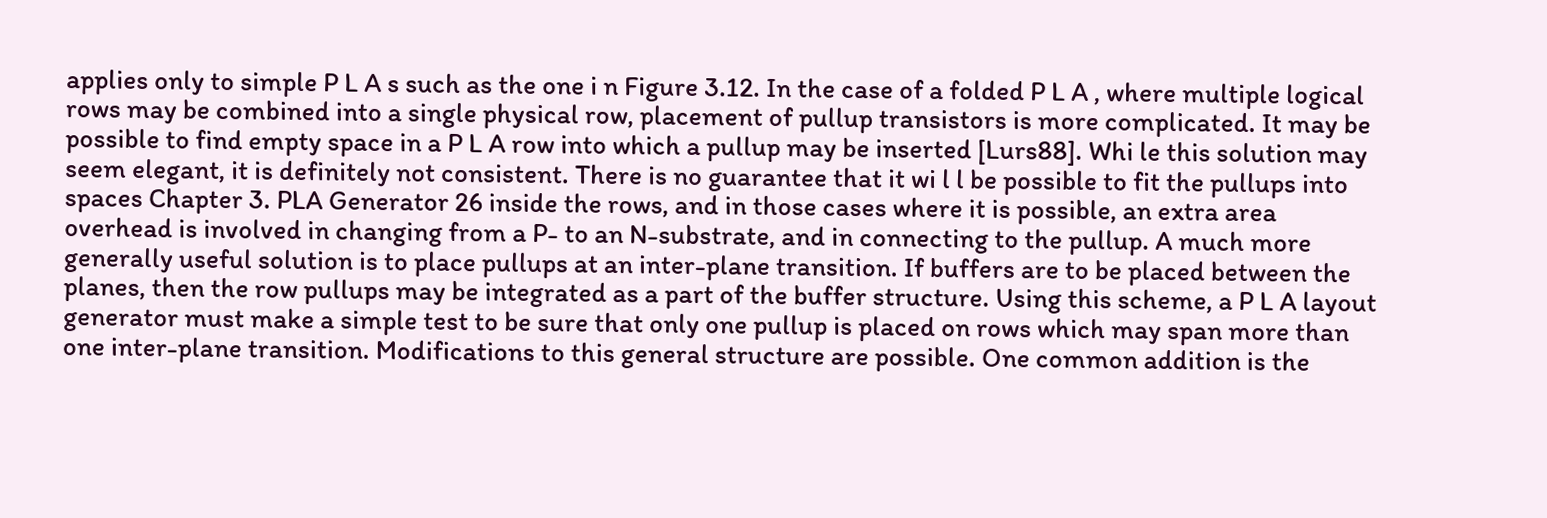applies only to simple P L A s such as the one i n Figure 3.12. In the case of a folded P L A , where multiple logical rows may be combined into a single physical row, placement of pullup transistors is more complicated. It may be possible to find empty space in a P L A row into which a pullup may be inserted [Lurs88]. Whi le this solution may seem elegant, it is definitely not consistent. There is no guarantee that it wi l l be possible to fit the pullups into spaces Chapter 3. PLA Generator 26 inside the rows, and in those cases where it is possible, an extra area overhead is involved in changing from a P- to an N-substrate, and in connecting to the pullup. A much more generally useful solution is to place pullups at an inter-plane transition. If buffers are to be placed between the planes, then the row pullups may be integrated as a part of the buffer structure. Using this scheme, a P L A layout generator must make a simple test to be sure that only one pullup is placed on rows which may span more than one inter-plane transition. Modifications to this general structure are possible. One common addition is the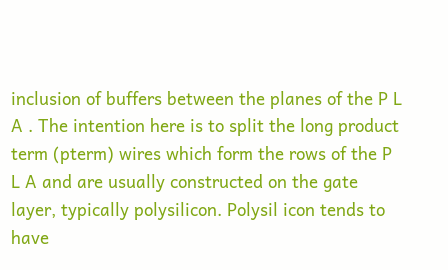inclusion of buffers between the planes of the P L A . The intention here is to split the long product term (pterm) wires which form the rows of the P L A and are usually constructed on the gate layer, typically polysilicon. Polysil icon tends to have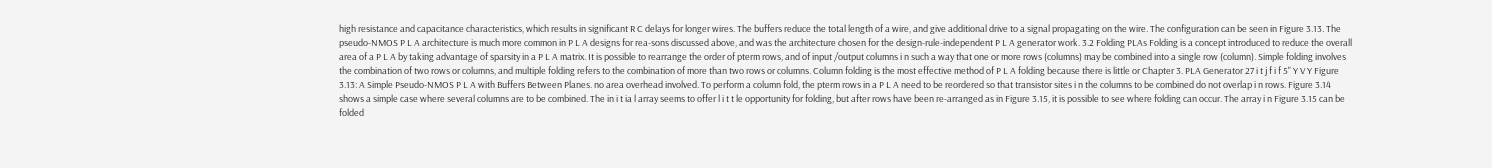high resistance and capacitance characteristics, which results in significant R C delays for longer wires. The buffers reduce the total length of a wire, and give additional drive to a signal propagating on the wire. The configuration can be seen in Figure 3.13. The pseudo-NMOS P L A architecture is much more common in P L A designs for rea-sons discussed above, and was the architecture chosen for the design-rule-independent P L A generator work. 3.2 Folding PLAs Folding is a concept introduced to reduce the overall area of a P L A by taking advantage of sparsity in a P L A matrix. It is possible to rearrange the order of pterm rows, and of input /output columns i n such a way that one or more rows (columns) may be combined into a single row (column). Simple folding involves the combination of two rows or columns, and multiple folding refers to the combination of more than two rows or columns. Column folding is the most effective method of P L A folding because there is little or Chapter 3. PLA Generator 27 i t j f i f 5" Y V Y Figure 3.13: A Simple Pseudo-NMOS P L A with Buffers Between Planes. no area overhead involved. To perform a column fold, the pterm rows in a P L A need to be reordered so that transistor sites i n the columns to be combined do not overlap i n rows. Figure 3.14 shows a simple case where several columns are to be combined. The in i t ia l array seems to offer l i t t le opportunity for folding, but after rows have been re-arranged as in Figure 3.15, it is possible to see where folding can occur. The array i n Figure 3.15 can be folded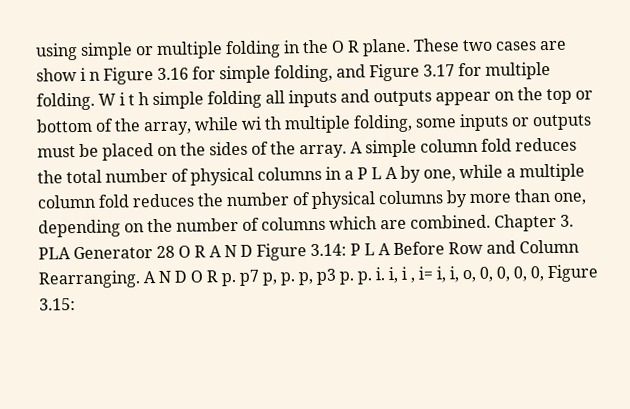using simple or multiple folding in the O R plane. These two cases are show i n Figure 3.16 for simple folding, and Figure 3.17 for multiple folding. W i t h simple folding all inputs and outputs appear on the top or bottom of the array, while wi th multiple folding, some inputs or outputs must be placed on the sides of the array. A simple column fold reduces the total number of physical columns in a P L A by one, while a multiple column fold reduces the number of physical columns by more than one, depending on the number of columns which are combined. Chapter 3. PLA Generator 28 O R A N D Figure 3.14: P L A Before Row and Column Rearranging. A N D O R p. p7 p, p. p, p3 p. p. i. i, i , i= i, i, o, 0, 0, 0, 0, Figure 3.15: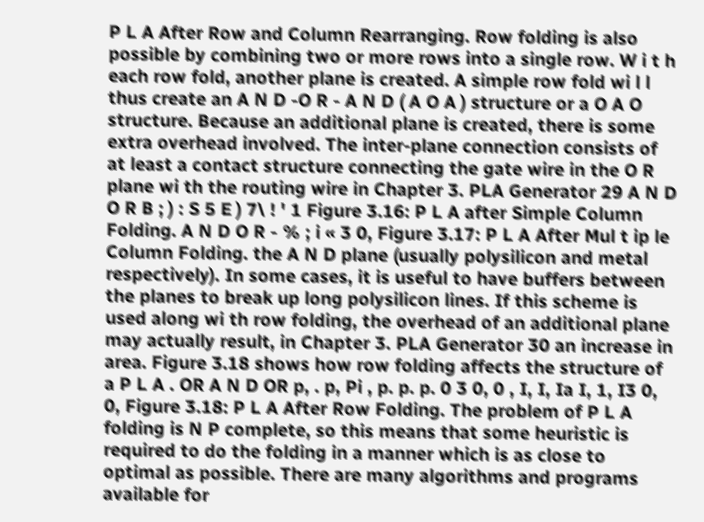P L A After Row and Column Rearranging. Row folding is also possible by combining two or more rows into a single row. W i t h each row fold, another plane is created. A simple row fold wi l l thus create an A N D -O R - A N D ( A O A ) structure or a O A O structure. Because an additional plane is created, there is some extra overhead involved. The inter-plane connection consists of at least a contact structure connecting the gate wire in the O R plane wi th the routing wire in Chapter 3. PLA Generator 29 A N D O R B ; ) : S 5 E ) 7\ ! ' 1 Figure 3.16: P L A after Simple Column Folding. A N D O R - % ; i « 3 0, Figure 3.17: P L A After Mul t ip le Column Folding. the A N D plane (usually polysilicon and metal respectively). In some cases, it is useful to have buffers between the planes to break up long polysilicon lines. If this scheme is used along wi th row folding, the overhead of an additional plane may actually result, in Chapter 3. PLA Generator 30 an increase in area. Figure 3.18 shows how row folding affects the structure of a P L A . OR A N D OR p, . p, Pi , p. p. p. 0 3 0, 0 , I, I, Ia I, 1, I3 0, 0, Figure 3.18: P L A After Row Folding. The problem of P L A folding is N P complete, so this means that some heuristic is required to do the folding in a manner which is as close to optimal as possible. There are many algorithms and programs available for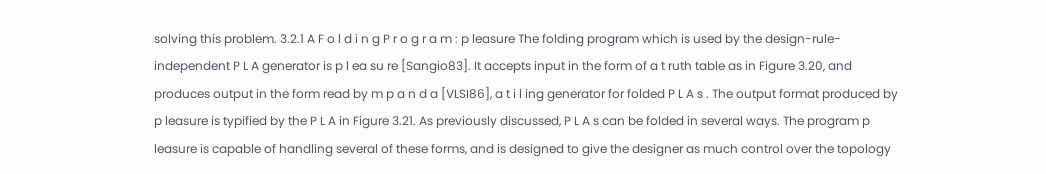solving this problem. 3.2.1 A F o l d i n g P r o g r a m : p leasure The folding program which is used by the design-rule-independent P L A generator is p l ea su re [Sangio83]. It accepts input in the form of a t ruth table as in Figure 3.20, and produces output in the form read by m p a n d a [VLSI86], a t i l ing generator for folded P L A s . The output format produced by p leasure is typified by the P L A in Figure 3.21. As previously discussed, P L A s can be folded in several ways. The program p leasure is capable of handling several of these forms, and is designed to give the designer as much control over the topology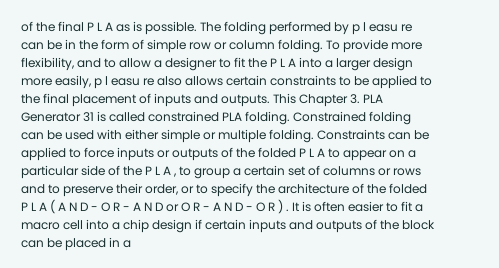of the final P L A as is possible. The folding performed by p l easu re can be in the form of simple row or column folding. To provide more flexibility, and to allow a designer to fit the P L A into a larger design more easily, p l easu re also allows certain constraints to be applied to the final placement of inputs and outputs. This Chapter 3. PLA Generator 31 is called constrained PLA folding. Constrained folding can be used with either simple or multiple folding. Constraints can be applied to force inputs or outputs of the folded P L A to appear on a particular side of the P L A , to group a certain set of columns or rows and to preserve their order, or to specify the architecture of the folded P L A ( A N D - O R - A N D or O R - A N D - O R ) . It is often easier to fit a macro cell into a chip design if certain inputs and outputs of the block can be placed in a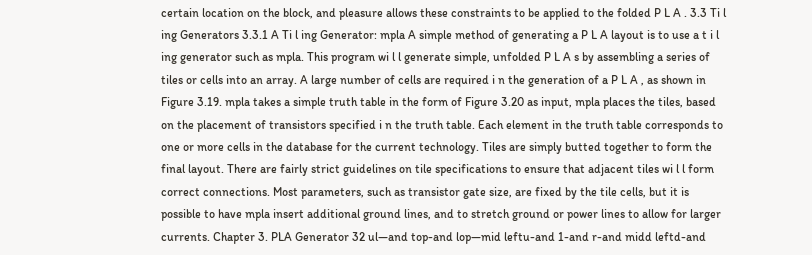certain location on the block, and pleasure allows these constraints to be applied to the folded P L A . 3.3 Ti l ing Generators 3.3.1 A Ti l ing Generator: mpla A simple method of generating a P L A layout is to use a t i l ing generator such as mpla. This program wi l l generate simple, unfolded P L A s by assembling a series of tiles or cells into an array. A large number of cells are required i n the generation of a P L A , as shown in Figure 3.19. mpla takes a simple truth table in the form of Figure 3.20 as input, mpla places the tiles, based on the placement of transistors specified i n the truth table. Each element in the truth table corresponds to one or more cells in the database for the current technology. Tiles are simply butted together to form the final layout. There are fairly strict guidelines on tile specifications to ensure that adjacent tiles wi l l form correct connections. Most parameters, such as transistor gate size, are fixed by the tile cells, but it is possible to have mpla insert additional ground lines, and to stretch ground or power lines to allow for larger currents. Chapter 3. PLA Generator 32 ul—and top-and lop—mid leftu-and 1-and r-and midd leftd-and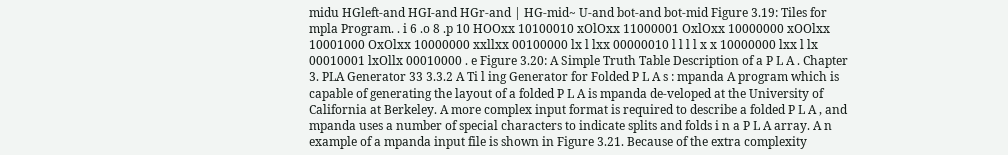midu HGleft-and HGI-and HGr-and | HG-mid~ U-and bot-and bot-mid Figure 3.19: Tiles for mpla Program. . i 6 .o 8 .p 10 HOOxx 10100010 xOlOxx 11000001 OxlOxx 10000000 xOOlxx 10001000 OxOlxx 10000000 xxllxx 00100000 lx l lxx 00000010 l l l l x x 10000000 lxx l lx 00010001 lxOllx 00010000 . e Figure 3.20: A Simple Truth Table Description of a P L A . Chapter 3. PLA Generator 33 3.3.2 A Ti l ing Generator for Folded P L A s : mpanda A program which is capable of generating the layout of a folded P L A is mpanda de-veloped at the University of California at Berkeley. A more complex input format is required to describe a folded P L A , and mpanda uses a number of special characters to indicate splits and folds i n a P L A array. A n example of a mpanda input file is shown in Figure 3.21. Because of the extra complexity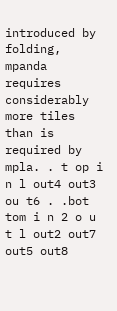introduced by folding, mpanda requires considerably more tiles than is required by mpla. . t op i n l out4 out3 ou t6 . .bot tom i n 2 o u t l out2 out7 out5 out8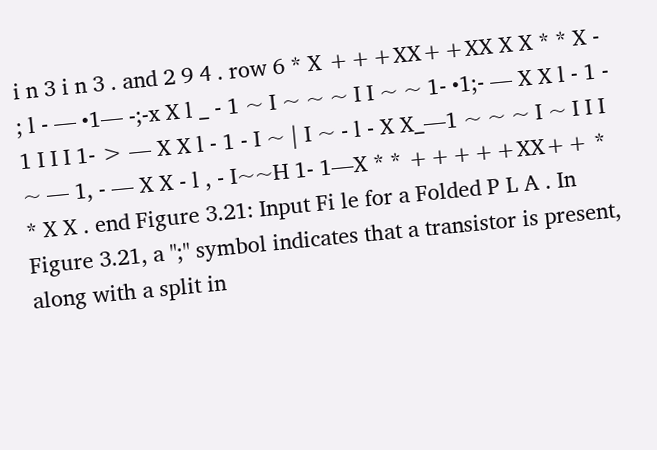i n 3 i n 3 . and 2 9 4 . row 6 * X +++XX++XX X X * * X - ; l - — •1— -;-x X l _ - 1 ~ I ~ ~ ~ I I ~ ~ 1- •1;- — X X l - 1 - 1 I I I 1- > — X X l - 1 - I ~ | I ~ - l - X X_—1 ~ ~ ~ I ~ I I I ~ — 1, - — X X - l , - I~~H 1- 1—X * * +++++XX++ * * X X . end Figure 3.21: Input Fi le for a Folded P L A . In Figure 3.21, a ";" symbol indicates that a transistor is present, along with a split in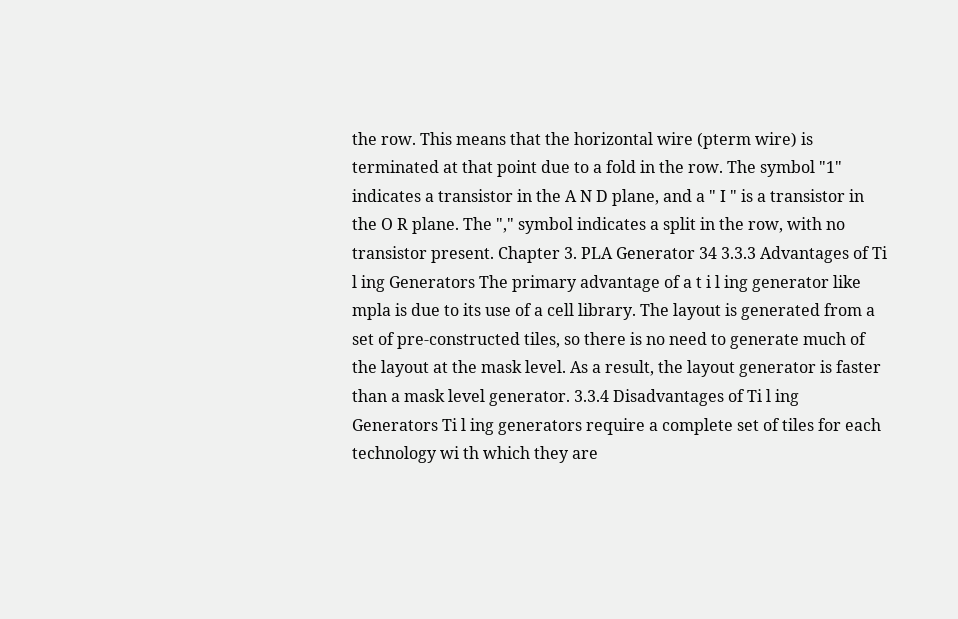the row. This means that the horizontal wire (pterm wire) is terminated at that point due to a fold in the row. The symbol "1" indicates a transistor in the A N D plane, and a " I " is a transistor in the O R plane. The "," symbol indicates a split in the row, with no transistor present. Chapter 3. PLA Generator 34 3.3.3 Advantages of Ti l ing Generators The primary advantage of a t i l ing generator like mpla is due to its use of a cell library. The layout is generated from a set of pre-constructed tiles, so there is no need to generate much of the layout at the mask level. As a result, the layout generator is faster than a mask level generator. 3.3.4 Disadvantages of Ti l ing Generators Ti l ing generators require a complete set of tiles for each technology wi th which they are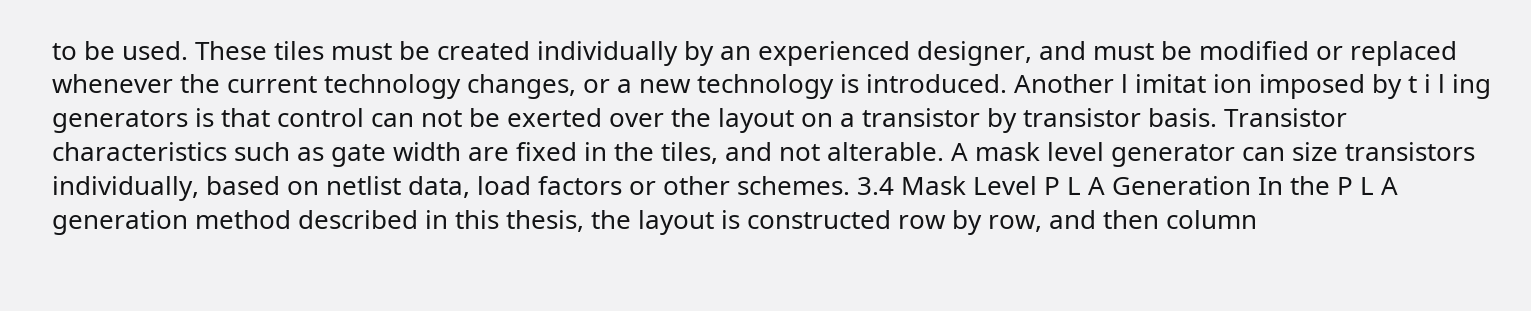to be used. These tiles must be created individually by an experienced designer, and must be modified or replaced whenever the current technology changes, or a new technology is introduced. Another l imitat ion imposed by t i l ing generators is that control can not be exerted over the layout on a transistor by transistor basis. Transistor characteristics such as gate width are fixed in the tiles, and not alterable. A mask level generator can size transistors individually, based on netlist data, load factors or other schemes. 3.4 Mask Level P L A Generation In the P L A generation method described in this thesis, the layout is constructed row by row, and then column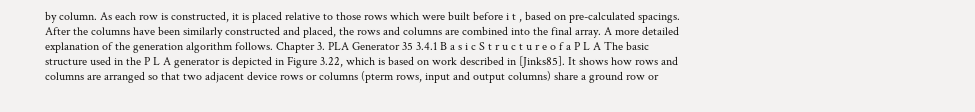by column. As each row is constructed, it is placed relative to those rows which were built before i t , based on pre-calculated spacings. After the columns have been similarly constructed and placed, the rows and columns are combined into the final array. A more detailed explanation of the generation algorithm follows. Chapter 3. PLA Generator 35 3.4.1 B a s i c S t r u c t u r e o f a P L A The basic structure used in the P L A generator is depicted in Figure 3.22, which is based on work described in [Jinks85]. It shows how rows and columns are arranged so that two adjacent device rows or columns (pterm rows, input and output columns) share a ground row or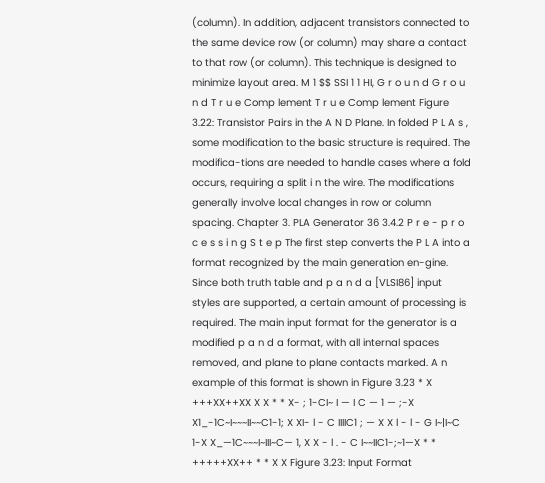(column). In addition, adjacent transistors connected to the same device row (or column) may share a contact to that row (or column). This technique is designed to minimize layout area. M 1 $$ SSI 1 1 HI, G r o u n d G r o u n d T r u e Comp lement T r u e Comp lement Figure 3.22: Transistor Pairs in the A N D Plane. In folded P L A s , some modification to the basic structure is required. The modifica-tions are needed to handle cases where a fold occurs, requiring a split i n the wire. The modifications generally involve local changes in row or column spacing. Chapter 3. PLA Generator 36 3.4.2 P r e - p r o c e s s i n g S t e p The first step converts the P L A into a format recognized by the main generation en-gine. Since both truth table and p a n d a [VLSI86] input styles are supported, a certain amount of processing is required. The main input format for the generator is a modified p a n d a format, with all internal spaces removed, and plane to plane contacts marked. A n example of this format is shown in Figure 3.23 * X +++XX++XX X X * * X- ; 1-CI~ I — I C — 1 — ;-X X1_-1C~I~~~II~~C1-1; X XI- l - C IIIIC1 ; — X X l - l - G I~|I~C 1-X X_—1C~~~I~III~C— 1, X X - l . - C I~~IIC1-;~1—X * * +++++XX++ * * X X Figure 3.23: Input Format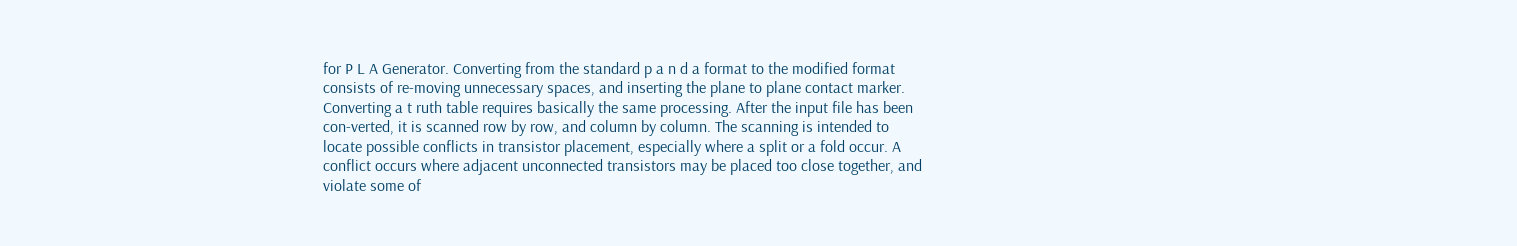for P L A Generator. Converting from the standard p a n d a format to the modified format consists of re-moving unnecessary spaces, and inserting the plane to plane contact marker. Converting a t ruth table requires basically the same processing. After the input file has been con-verted, it is scanned row by row, and column by column. The scanning is intended to locate possible conflicts in transistor placement, especially where a split or a fold occur. A conflict occurs where adjacent unconnected transistors may be placed too close together, and violate some of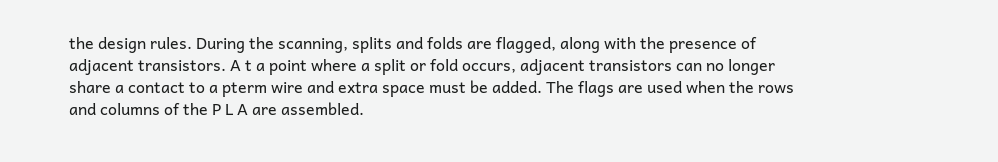the design rules. During the scanning, splits and folds are flagged, along with the presence of adjacent transistors. A t a point where a split or fold occurs, adjacent transistors can no longer share a contact to a pterm wire and extra space must be added. The flags are used when the rows and columns of the P L A are assembled.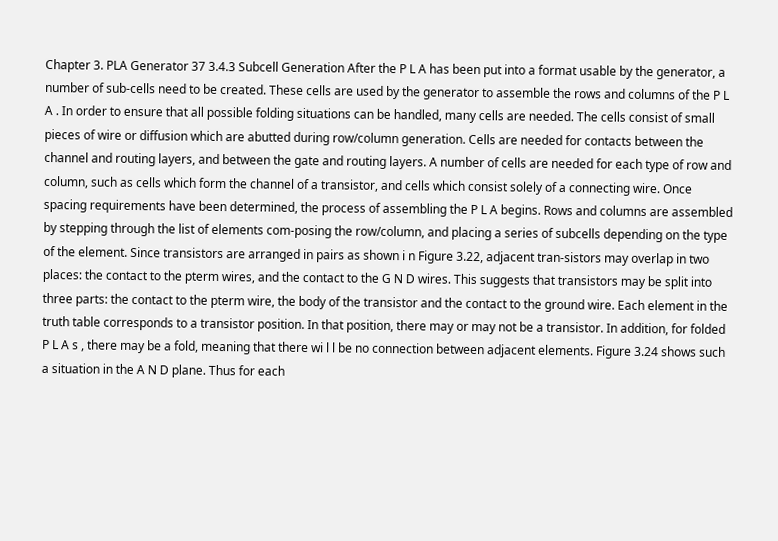Chapter 3. PLA Generator 37 3.4.3 Subcell Generation After the P L A has been put into a format usable by the generator, a number of sub-cells need to be created. These cells are used by the generator to assemble the rows and columns of the P L A . In order to ensure that all possible folding situations can be handled, many cells are needed. The cells consist of small pieces of wire or diffusion which are abutted during row/column generation. Cells are needed for contacts between the channel and routing layers, and between the gate and routing layers. A number of cells are needed for each type of row and column, such as cells which form the channel of a transistor, and cells which consist solely of a connecting wire. Once spacing requirements have been determined, the process of assembling the P L A begins. Rows and columns are assembled by stepping through the list of elements com-posing the row/column, and placing a series of subcells depending on the type of the element. Since transistors are arranged in pairs as shown i n Figure 3.22, adjacent tran-sistors may overlap in two places: the contact to the pterm wires, and the contact to the G N D wires. This suggests that transistors may be split into three parts: the contact to the pterm wire, the body of the transistor and the contact to the ground wire. Each element in the truth table corresponds to a transistor position. In that position, there may or may not be a transistor. In addition, for folded P L A s , there may be a fold, meaning that there wi l l be no connection between adjacent elements. Figure 3.24 shows such a situation in the A N D plane. Thus for each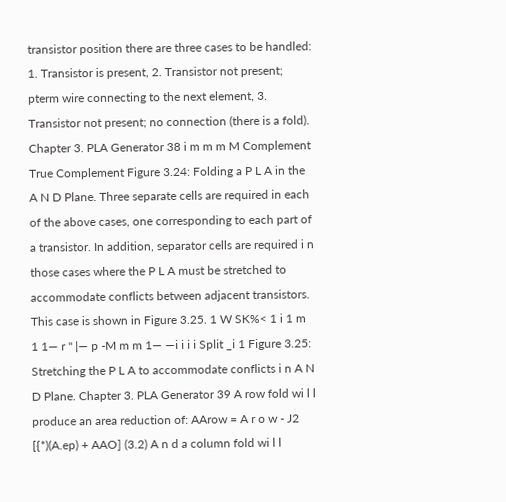transistor position there are three cases to be handled: 1. Transistor is present, 2. Transistor not present; pterm wire connecting to the next element, 3. Transistor not present; no connection (there is a fold). Chapter 3. PLA Generator 38 i m m m M Complement True Complement Figure 3.24: Folding a P L A in the A N D Plane. Three separate cells are required in each of the above cases, one corresponding to each part of a transistor. In addition, separator cells are required i n those cases where the P L A must be stretched to accommodate conflicts between adjacent transistors. This case is shown in Figure 3.25. 1 W SK%< 1 i 1 m 1 1— r " |— p -M m m 1— —i i i i Split _i 1 Figure 3.25: Stretching the P L A to accommodate conflicts i n A N D Plane. Chapter 3. PLA Generator 39 A row fold wi l l produce an area reduction of: AArow = A r o w - J2 [{*)(A.ep) + AAO] (3.2) A n d a column fold wi l l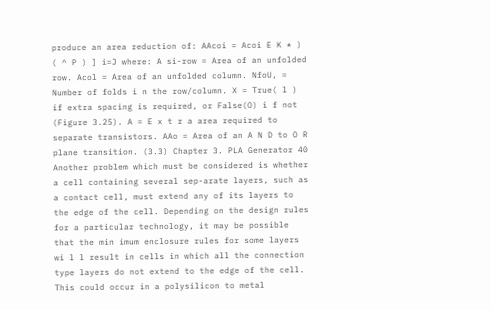produce an area reduction of: AAcoi = Acoi E K * ) ( ^ P ) ] i=J where: A si-row = Area of an unfolded row. Acol = Area of an unfolded column. NfoU, = Number of folds i n the row/column. X = True( l ) if extra spacing is required, or False(O) i f not (Figure 3.25). A = E x t r a area required to separate transistors. AAo = Area of an A N D to O R plane transition. (3.3) Chapter 3. PLA Generator 40 Another problem which must be considered is whether a cell containing several sep-arate layers, such as a contact cell, must extend any of its layers to the edge of the cell. Depending on the design rules for a particular technology, it may be possible that the min imum enclosure rules for some layers wi l l result in cells in which all the connection type layers do not extend to the edge of the cell. This could occur in a polysilicon to metal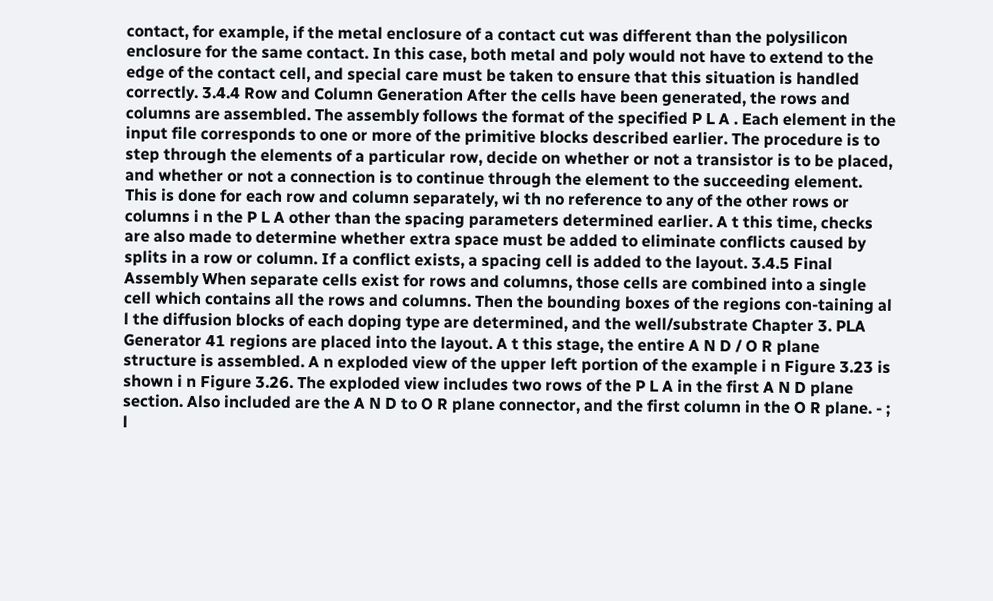contact, for example, if the metal enclosure of a contact cut was different than the polysilicon enclosure for the same contact. In this case, both metal and poly would not have to extend to the edge of the contact cell, and special care must be taken to ensure that this situation is handled correctly. 3.4.4 Row and Column Generation After the cells have been generated, the rows and columns are assembled. The assembly follows the format of the specified P L A . Each element in the input file corresponds to one or more of the primitive blocks described earlier. The procedure is to step through the elements of a particular row, decide on whether or not a transistor is to be placed, and whether or not a connection is to continue through the element to the succeeding element. This is done for each row and column separately, wi th no reference to any of the other rows or columns i n the P L A other than the spacing parameters determined earlier. A t this time, checks are also made to determine whether extra space must be added to eliminate conflicts caused by splits in a row or column. If a conflict exists, a spacing cell is added to the layout. 3.4.5 Final Assembly When separate cells exist for rows and columns, those cells are combined into a single cell which contains all the rows and columns. Then the bounding boxes of the regions con-taining al l the diffusion blocks of each doping type are determined, and the well/substrate Chapter 3. PLA Generator 41 regions are placed into the layout. A t this stage, the entire A N D / O R plane structure is assembled. A n exploded view of the upper left portion of the example i n Figure 3.23 is shown i n Figure 3.26. The exploded view includes two rows of the P L A in the first A N D plane section. Also included are the A N D to O R plane connector, and the first column in the O R plane. - ; l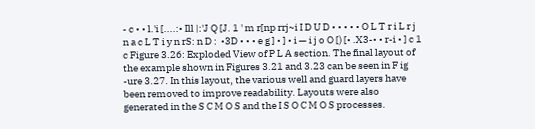- c • • l.'i [....:• Ill |:'J Q [J. 1 ' m r[np rrj~i I D U D • • • • • O L T r i L r j n a c L T i y n rS: n D :  •3D • • • e g ] • ] • i — i j o O [) [• .X3-• • r-i • ] c 1 c Figure 3.26: Exploded View of P L A section. The final layout of the example shown in Figures 3.21 and 3.23 can be seen in F ig -ure 3.27. In this layout, the various well and guard layers have been removed to improve readability. Layouts were also generated in the S C M O S and the I S O C M O S processes.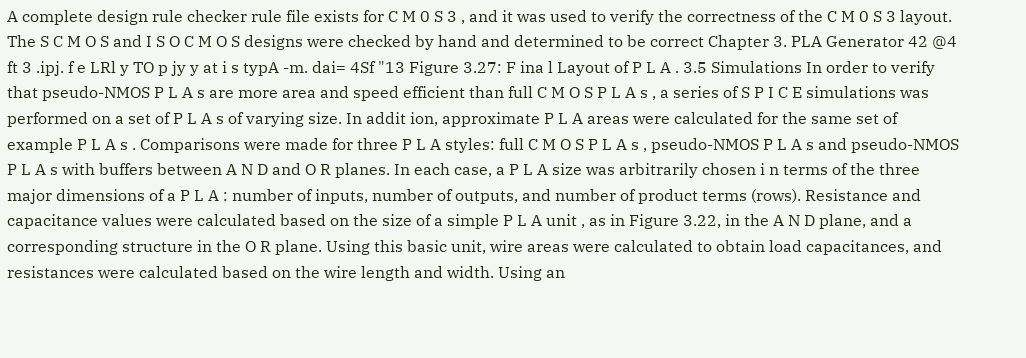A complete design rule checker rule file exists for C M 0 S 3 , and it was used to verify the correctness of the C M 0 S 3 layout. The S C M O S and I S O C M O S designs were checked by hand and determined to be correct Chapter 3. PLA Generator 42 @4 ft 3 .ipj. f e LRl y TO p jy y at i s typA -m. dai= 4Sf "13 Figure 3.27: F ina l Layout of P L A . 3.5 Simulations In order to verify that pseudo-NMOS P L A s are more area and speed efficient than full C M O S P L A s , a series of S P I C E simulations was performed on a set of P L A s of varying size. In addit ion, approximate P L A areas were calculated for the same set of example P L A s . Comparisons were made for three P L A styles: full C M O S P L A s , pseudo-NMOS P L A s and pseudo-NMOS P L A s with buffers between A N D and O R planes. In each case, a P L A size was arbitrarily chosen i n terms of the three major dimensions of a P L A : number of inputs, number of outputs, and number of product terms (rows). Resistance and capacitance values were calculated based on the size of a simple P L A unit , as in Figure 3.22, in the A N D plane, and a corresponding structure in the O R plane. Using this basic unit, wire areas were calculated to obtain load capacitances, and resistances were calculated based on the wire length and width. Using an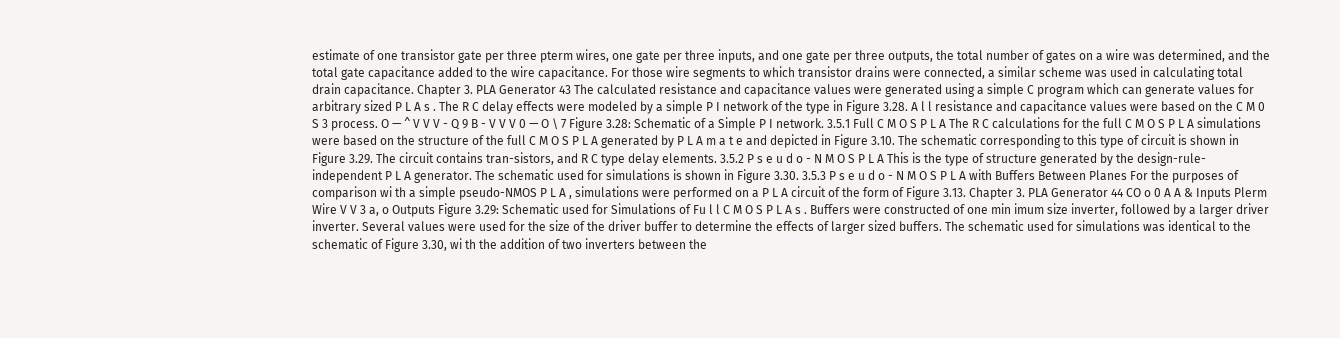estimate of one transistor gate per three pterm wires, one gate per three inputs, and one gate per three outputs, the total number of gates on a wire was determined, and the total gate capacitance added to the wire capacitance. For those wire segments to which transistor drains were connected, a similar scheme was used in calculating total drain capacitance. Chapter 3. PLA Generator 43 The calculated resistance and capacitance values were generated using a simple C program which can generate values for arbitrary sized P L A s . The R C delay effects were modeled by a simple P I network of the type in Figure 3.28. A l l resistance and capacitance values were based on the C M 0 S 3 process. O — ^ V V V - Q 9 B - V V V 0 — O \ 7 Figure 3.28: Schematic of a Simple P I network. 3.5.1 Full C M O S P L A The R C calculations for the full C M O S P L A simulations were based on the structure of the full C M O S P L A generated by P L A m a t e and depicted in Figure 3.10. The schematic corresponding to this type of circuit is shown in Figure 3.29. The circuit contains tran-sistors, and R C type delay elements. 3.5.2 P s e u d o - N M O S P L A This is the type of structure generated by the design-rule-independent P L A generator. The schematic used for simulations is shown in Figure 3.30. 3.5.3 P s e u d o - N M O S P L A with Buffers Between Planes For the purposes of comparison wi th a simple pseudo-NMOS P L A , simulations were performed on a P L A circuit of the form of Figure 3.13. Chapter 3. PLA Generator 44 CO o 0 A A & Inputs Plerm Wire V V 3 a, o Outputs Figure 3.29: Schematic used for Simulations of Fu l l C M O S P L A s . Buffers were constructed of one min imum size inverter, followed by a larger driver inverter. Several values were used for the size of the driver buffer to determine the effects of larger sized buffers. The schematic used for simulations was identical to the schematic of Figure 3.30, wi th the addition of two inverters between the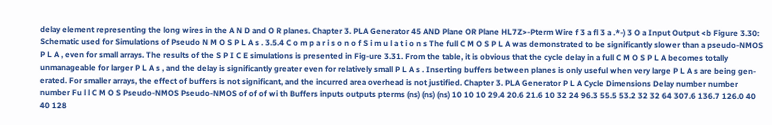delay element representing the long wires in the A N D and O R planes. Chapter 3. PLA Generator 45 AND Plane OR Plane HL7Z>-Pterm Wire f 3 a fl 3 a .*-) 3 O a Input Output <b Figure 3.30: Schematic used for Simulations of Pseudo N M O S P L A s . 3.5.4 C o m p a r i s o n o f S i m u l a t i o n s The full C M O S P L A was demonstrated to be significantly slower than a pseudo-NMOS P L A , even for small arrays. The results of the S P I C E simulations is presented in Fig-ure 3.31. From the table, it is obvious that the cycle delay in a full C M O S P L A becomes totally unmanageable for larger P L A s , and the delay is significantly greater even for relatively small P L A s . Inserting buffers between planes is only useful when very large P L A s are being gen-erated. For smaller arrays, the effect of buffers is not significant, and the incurred area overhead is not justified. Chapter 3. PLA Generator P L A Cycle Dimensions Delay number number number Fu l l C M O S Pseudo-NMOS Pseudo-NMOS of of of wi th Buffers inputs outputs pterms (ns) (ns) (ns) 10 10 10 29.4 20.6 21.6 10 32 24 96.3 55.5 53.2 32 32 64 307.6 136.7 126.0 40 40 128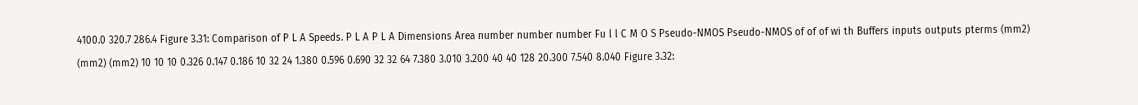4100.0 320.7 286.4 Figure 3.31: Comparison of P L A Speeds. P L A P L A Dimensions Area number number number Fu l l C M O S Pseudo-NMOS Pseudo-NMOS of of of wi th Buffers inputs outputs pterms (mm2) (mm2) (mm2) 10 10 10 0.326 0.147 0.186 10 32 24 1.380 0.596 0.690 32 32 64 7.380 3.010 3.200 40 40 128 20.300 7.540 8.040 Figure 3.32: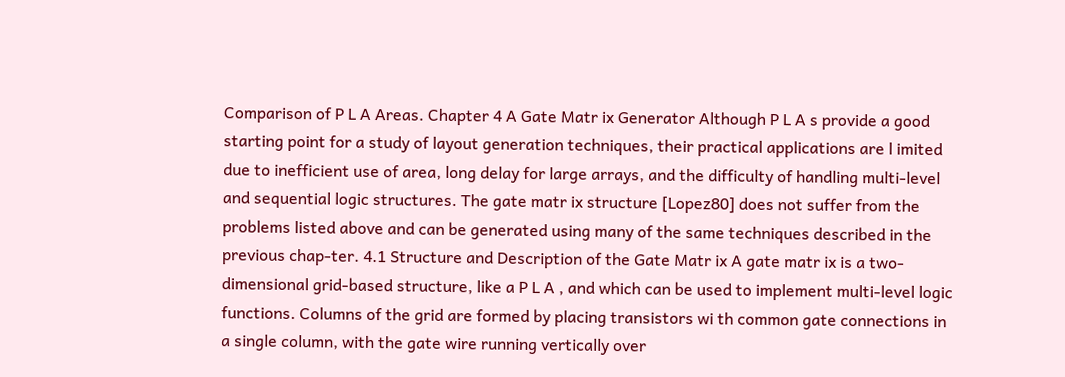Comparison of P L A Areas. Chapter 4 A Gate Matr ix Generator Although P L A s provide a good starting point for a study of layout generation techniques, their practical applications are l imited due to inefficient use of area, long delay for large arrays, and the difficulty of handling multi-level and sequential logic structures. The gate matr ix structure [Lopez80] does not suffer from the problems listed above and can be generated using many of the same techniques described in the previous chap-ter. 4.1 Structure and Description of the Gate Matr ix A gate matr ix is a two-dimensional grid-based structure, like a P L A , and which can be used to implement multi-level logic functions. Columns of the grid are formed by placing transistors wi th common gate connections in a single column, with the gate wire running vertically over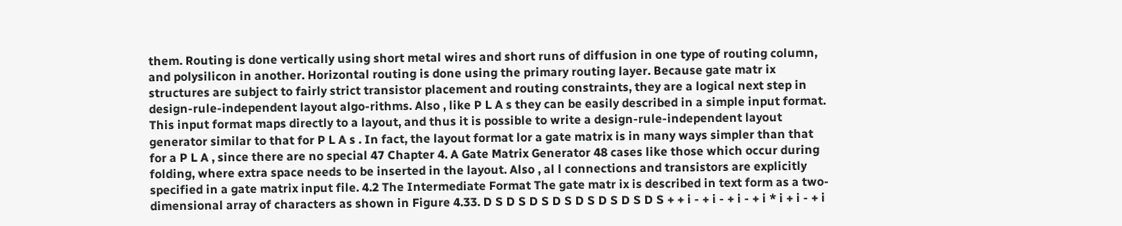them. Routing is done vertically using short metal wires and short runs of diffusion in one type of routing column, and polysilicon in another. Horizontal routing is done using the primary routing layer. Because gate matr ix structures are subject to fairly strict transistor placement and routing constraints, they are a logical next step in design-rule-independent layout algo-rithms. Also , like P L A s they can be easily described in a simple input format. This input format maps directly to a layout, and thus it is possible to write a design-rule-independent layout generator similar to that for P L A s . In fact, the layout format lor a gate matrix is in many ways simpler than that for a P L A , since there are no special 47 Chapter 4. A Gate Matrix Generator 48 cases like those which occur during folding, where extra space needs to be inserted in the layout. Also , al l connections and transistors are explicitly specified in a gate matrix input file. 4.2 The Intermediate Format The gate matr ix is described in text form as a two-dimensional array of characters as shown in Figure 4.33. D S D S D S D S D S D S D S D S + + i - + i - + i - + i * i + i - + i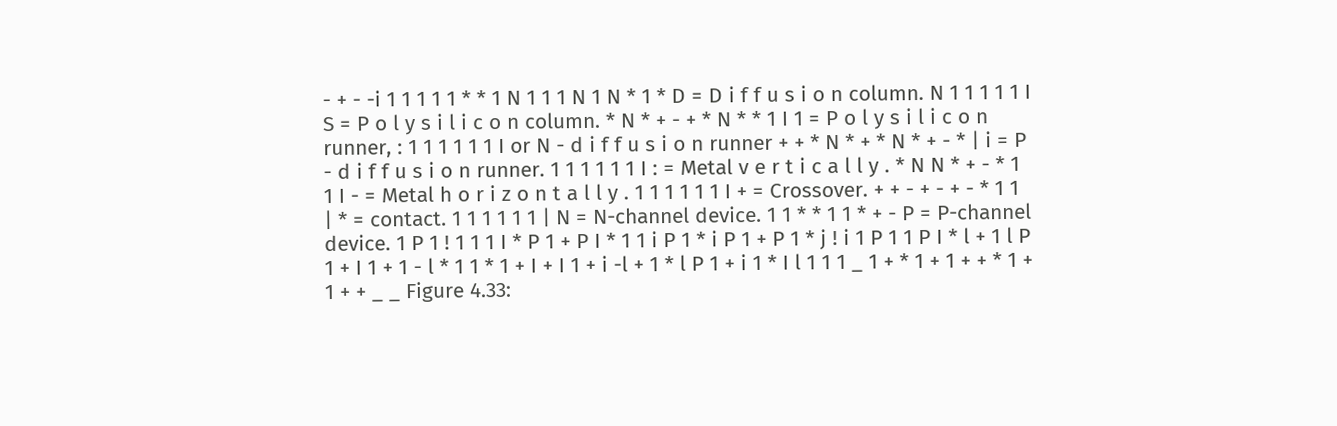- + - -i 1 1 1 1 1 * * 1 N 1 1 1 N 1 N * 1 * D = D i f f u s i o n column. N 1 1 1 1 1 I S = P o l y s i l i c o n column. * N * + - + * N * * 1 I 1 = P o l y s i l i c o n runner, : 1 1 1 1 1 1 I or N - d i f f u s i o n runner + + * N * + * N * + - * | i = P - d i f f u s i o n runner. 1 1 1 1 1 1 I : = Metal v e r t i c a l l y . * N N * + - * 1 1 I - = Metal h o r i z o n t a l l y . 1 1 1 1 1 1 I + = Crossover. + + - + - + - * 1 1 | * = contact. 1 1 1 1 1 1 | N = N-channel device. 1 1 * * 1 1 * + - P = P-channel device. 1 P 1 ! 1 1 1 I * P 1 + P I * 1 1 i P 1 * i P 1 + P 1 * j ! i 1 P 1 1 P I * l + 1 l P 1 + I 1 + 1 - l * 1 1 * 1 + I + I 1 + i -l + 1 * l P 1 + i 1 * I l 1 1 1 _ 1 + * 1 + 1 + + * 1 + 1 + + _ _ Figure 4.33: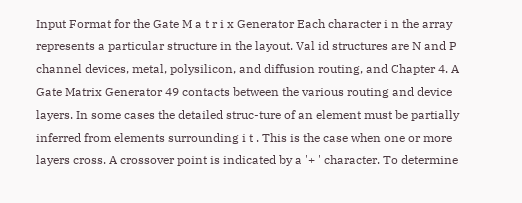Input Format for the Gate M a t r i x Generator Each character i n the array represents a particular structure in the layout. Val id structures are N and P channel devices, metal, polysilicon, and diffusion routing, and Chapter 4. A Gate Matrix Generator 49 contacts between the various routing and device layers. In some cases the detailed struc-ture of an element must be partially inferred from elements surrounding i t . This is the case when one or more layers cross. A crossover point is indicated by a '+ ' character. To determine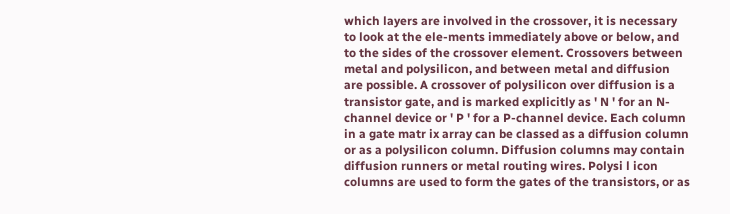which layers are involved in the crossover, it is necessary to look at the ele-ments immediately above or below, and to the sides of the crossover element. Crossovers between metal and polysilicon, and between metal and diffusion are possible. A crossover of polysilicon over diffusion is a transistor gate, and is marked explicitly as ' N ' for an N-channel device or ' P ' for a P-channel device. Each column in a gate matr ix array can be classed as a diffusion column or as a polysilicon column. Diffusion columns may contain diffusion runners or metal routing wires. Polysi l icon columns are used to form the gates of the transistors, or as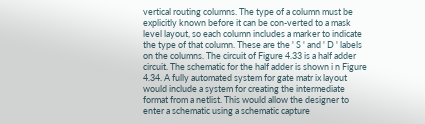vertical routing columns. The type of a column must be explicitly known before it can be con-verted to a mask level layout, so each column includes a marker to indicate the type of that column. These are the ' S ' and ' D ' labels on the columns. The circuit of Figure 4.33 is a half adder circuit. The schematic for the half adder is shown i n Figure 4.34. A fully automated system for gate matr ix layout would include a system for creating the intermediate format from a netlist. This would allow the designer to enter a schematic using a schematic capture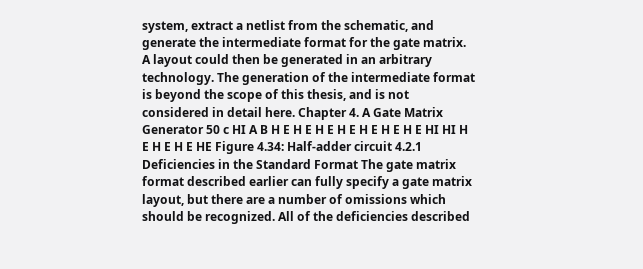system, extract a netlist from the schematic, and generate the intermediate format for the gate matrix. A layout could then be generated in an arbitrary technology. The generation of the intermediate format is beyond the scope of this thesis, and is not considered in detail here. Chapter 4. A Gate Matrix Generator 50 c HI A B H E H E H E H E H E H E H E HI HI H E H E H E HE Figure 4.34: Half-adder circuit 4.2.1 Deficiencies in the Standard Format The gate matrix format described earlier can fully specify a gate matrix layout, but there are a number of omissions which should be recognized. All of the deficiencies described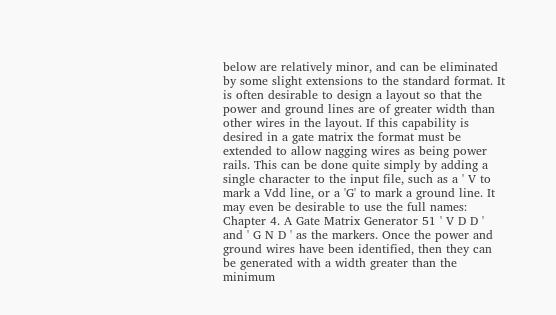below are relatively minor, and can be eliminated by some slight extensions to the standard format. It is often desirable to design a layout so that the power and ground lines are of greater width than other wires in the layout. If this capability is desired in a gate matrix the format must be extended to allow nagging wires as being power rails. This can be done quite simply by adding a single character to the input file, such as a ' V to mark a Vdd line, or a 'G' to mark a ground line. It may even be desirable to use the full names: Chapter 4. A Gate Matrix Generator 51 ' V D D ' and ' G N D ' as the markers. Once the power and ground wires have been identified, then they can be generated with a width greater than the minimum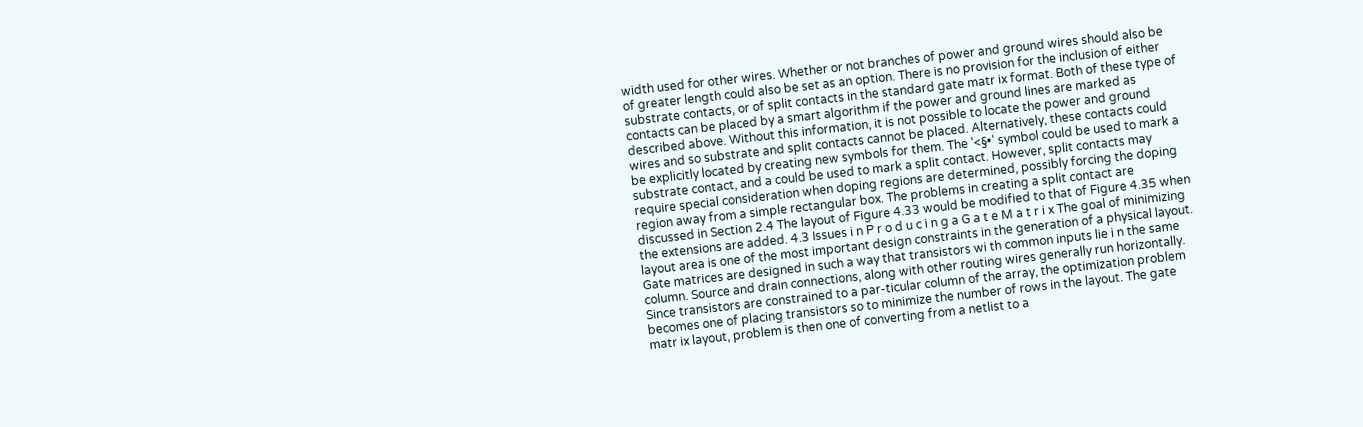width used for other wires. Whether or not branches of power and ground wires should also be of greater length could also be set as an option. There is no provision for the inclusion of either substrate contacts, or of split contacts in the standard gate matr ix format. Both of these type of contacts can be placed by a smart algorithm if the power and ground lines are marked as described above. Without this information, it is not possible to locate the power and ground wires and so substrate and split contacts cannot be placed. Alternatively, these contacts could be explicitly located by creating new symbols for them. The '<§•' symbol could be used to mark a substrate contact, and a could be used to mark a split contact. However, split contacts may require special consideration when doping regions are determined, possibly forcing the doping region away from a simple rectangular box. The problems in creating a split contact are discussed in Section 2.4 The layout of Figure 4.33 would be modified to that of Figure 4.35 when the extensions are added. 4.3 Issues i n P r o d u c i n g a G a t e M a t r i x The goal of minimizing layout area is one of the most important design constraints in the generation of a physical layout. Gate matrices are designed in such a way that transistors wi th common inputs lie i n the same column. Source and drain connections, along with other routing wires generally run horizontally. Since transistors are constrained to a par-ticular column of the array, the optimization problem becomes one of placing transistors so to minimize the number of rows in the layout. The gate matr ix layout, problem is then one of converting from a netlist to a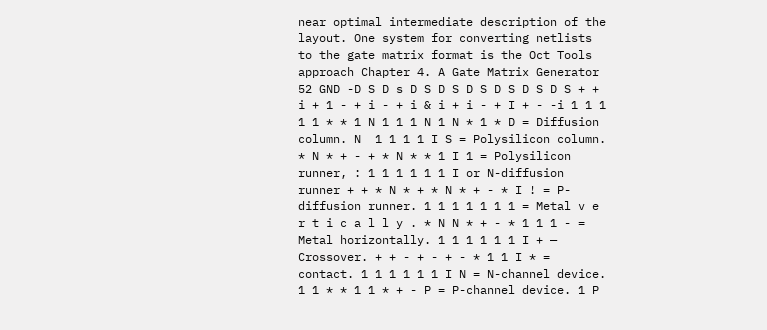near optimal intermediate description of the layout. One system for converting netlists to the gate matrix format is the Oct Tools approach Chapter 4. A Gate Matrix Generator 52 GND -D S D s D S D S D S D S D S D S + + i + 1 - + i - + i & i + i - + I + - -i 1 1 1 1 1 * * 1 N 1 1 1 N 1 N * 1 * D = Diffusion column. N  1 1 1 1 I S = Polysilicon column. * N * + - + * N * * 1 I 1 = Polysilicon runner, : 1 1 1 1 1 1 I or N-diffusion runner + + * N * + * N * + - * I ! = P-diffusion runner. 1 1 1 1 1 1 1 = Metal v e r t i c a l l y . * N N * + - * 1 1 1 - = Metal horizontally. 1 1 1 1 1 1 I + — Crossover. + + - + - + - * 1 1 I * = contact. 1 1 1 1 1 1 I N = N-channel device. 1 1 * * 1 1 * + - P = P-channel device. 1 P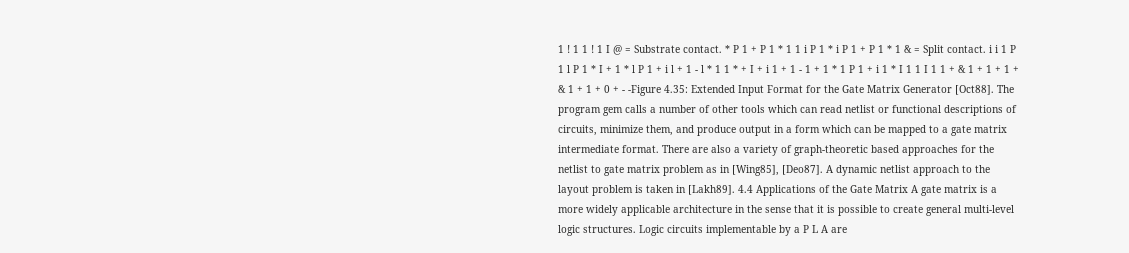1 ! 1 1 ! 1 I @ = Substrate contact. * P 1 + P 1 * 1 1 i P 1 * i P 1 + P 1 * 1 & = Split contact. i i 1 P 1 l P 1 * I + 1 * l P 1 + i l + 1 - l * 1 1 * + I + i 1 + 1 - 1 + 1 * 1 P 1 + i 1 * I 1 1 I 1 1 + & 1 + 1 + 1 + & 1 + 1 + 0 + - -Figure 4.35: Extended Input Format for the Gate Matrix Generator [Oct88]. The program gem calls a number of other tools which can read netlist or functional descriptions of circuits, minimize them, and produce output in a form which can be mapped to a gate matrix intermediate format. There are also a variety of graph-theoretic based approaches for the netlist to gate matrix problem as in [Wing85], [Deo87]. A dynamic netlist approach to the layout problem is taken in [Lakh89]. 4.4 Applications of the Gate Matrix A gate matrix is a more widely applicable architecture in the sense that it is possible to create general multi-level logic structures. Logic circuits implementable by a P L A are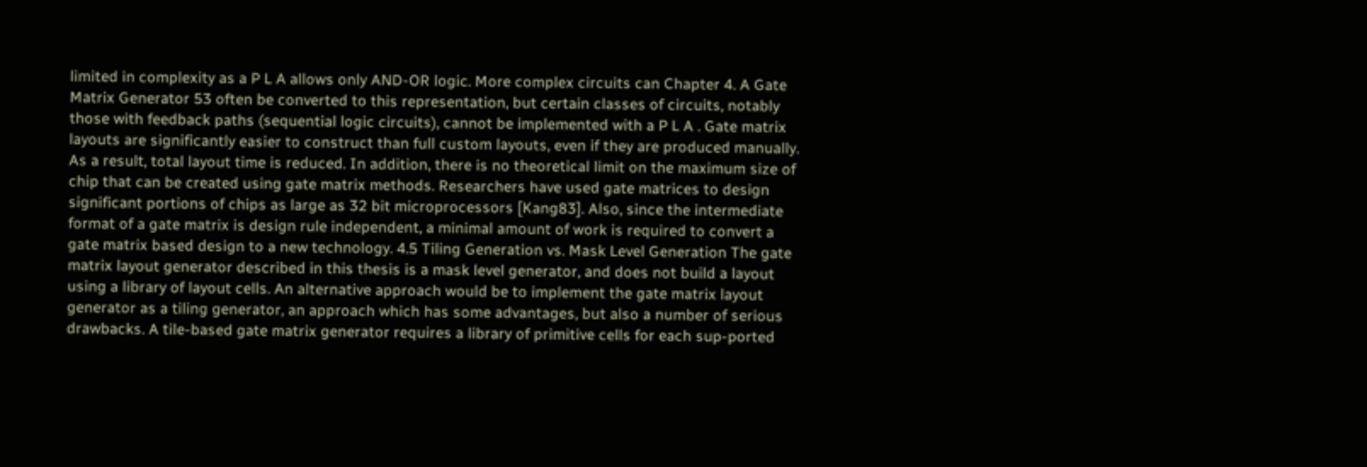limited in complexity as a P L A allows only AND-OR logic. More complex circuits can Chapter 4. A Gate Matrix Generator 53 often be converted to this representation, but certain classes of circuits, notably those with feedback paths (sequential logic circuits), cannot be implemented with a P L A . Gate matrix layouts are significantly easier to construct than full custom layouts, even if they are produced manually. As a result, total layout time is reduced. In addition, there is no theoretical limit on the maximum size of chip that can be created using gate matrix methods. Researchers have used gate matrices to design significant portions of chips as large as 32 bit microprocessors [Kang83]. Also, since the intermediate format of a gate matrix is design rule independent, a minimal amount of work is required to convert a gate matrix based design to a new technology. 4.5 Tiling Generation vs. Mask Level Generation The gate matrix layout generator described in this thesis is a mask level generator, and does not build a layout using a library of layout cells. An alternative approach would be to implement the gate matrix layout generator as a tiling generator, an approach which has some advantages, but also a number of serious drawbacks. A tile-based gate matrix generator requires a library of primitive cells for each sup-ported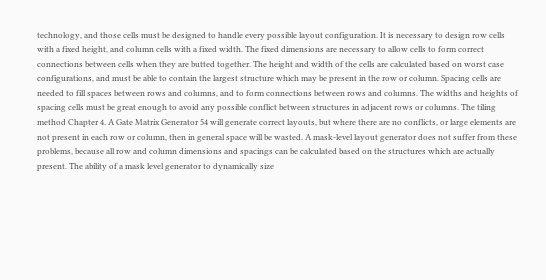technology, and those cells must be designed to handle every possible layout configuration. It is necessary to design row cells with a fixed height, and column cells with a fixed width. The fixed dimensions are necessary to allow cells to form correct connections between cells when they are butted together. The height and width of the cells are calculated based on worst case configurations, and must be able to contain the largest structure which may be present in the row or column. Spacing cells are needed to fill spaces between rows and columns, and to form connections between rows and columns. The widths and heights of spacing cells must be great enough to avoid any possible conflict between structures in adjacent rows or columns. The tiling method Chapter 4. A Gate Matrix Generator 54 will generate correct layouts, but where there are no conflicts, or large elements are not present in each row or column, then in general space will be wasted. A mask-level layout generator does not suffer from these problems, because all row and column dimensions and spacings can be calculated based on the structures which are actually present. The ability of a mask level generator to dynamically size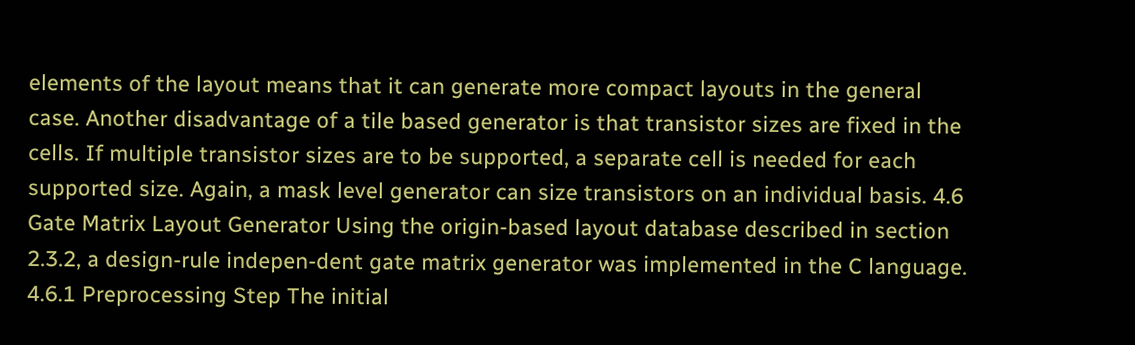elements of the layout means that it can generate more compact layouts in the general case. Another disadvantage of a tile based generator is that transistor sizes are fixed in the cells. If multiple transistor sizes are to be supported, a separate cell is needed for each supported size. Again, a mask level generator can size transistors on an individual basis. 4.6 Gate Matrix Layout Generator Using the origin-based layout database described in section 2.3.2, a design-rule indepen-dent gate matrix generator was implemented in the C language. 4.6.1 Preprocessing Step The initial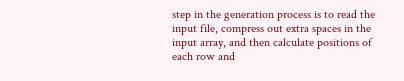step in the generation process is to read the input file, compress out extra spaces in the input array, and then calculate positions of each row and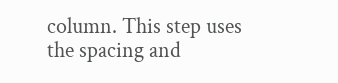column. This step uses the spacing and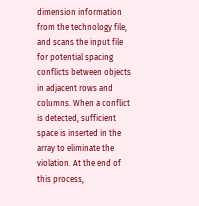dimension information from the technology file, and scans the input file for potential spacing conflicts between objects in adjacent rows and columns. When a conflict is detected, sufficient space is inserted in the array to eliminate the violation. At the end of this process,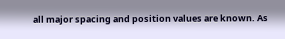all major spacing and position values are known. As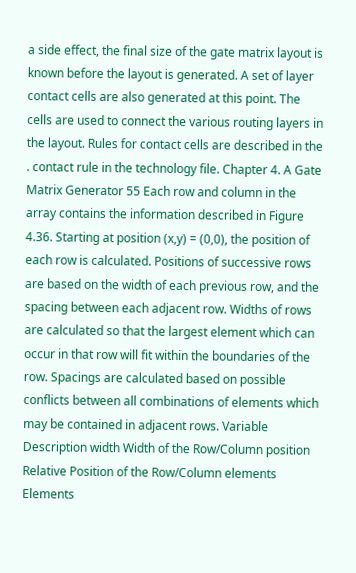a side effect, the final size of the gate matrix layout is known before the layout is generated. A set of layer contact cells are also generated at this point. The cells are used to connect the various routing layers in the layout. Rules for contact cells are described in the . contact rule in the technology file. Chapter 4. A Gate Matrix Generator 55 Each row and column in the array contains the information described in Figure 4.36. Starting at position (x,y) = (0,0), the position of each row is calculated. Positions of successive rows are based on the width of each previous row, and the spacing between each adjacent row. Widths of rows are calculated so that the largest element which can occur in that row will fit within the boundaries of the row. Spacings are calculated based on possible conflicts between all combinations of elements which may be contained in adjacent rows. Variable Description width Width of the Row/Column position Relative Position of the Row/Column elements Elements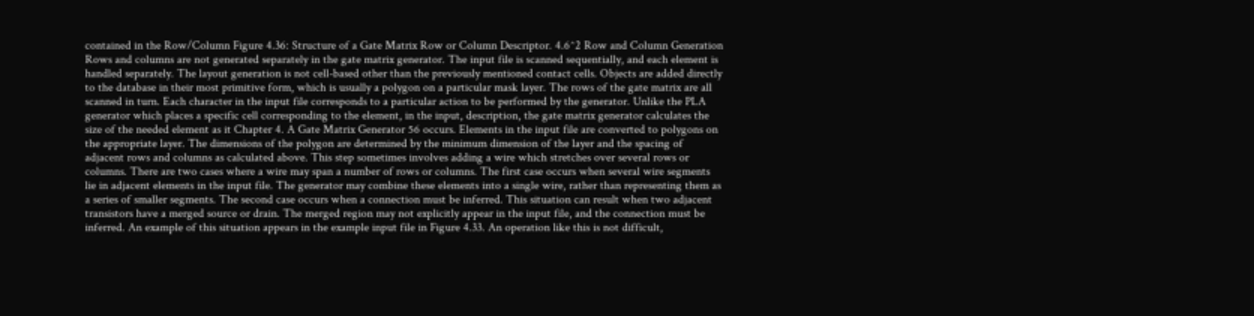contained in the Row/Column Figure 4.36: Structure of a Gate Matrix Row or Column Descriptor. 4.6^2 Row and Column Generation Rows and columns are not generated separately in the gate matrix generator. The input file is scanned sequentially, and each element is handled separately. The layout generation is not cell-based other than the previously mentioned contact cells. Objects are added directly to the database in their most primitive form, which is usually a polygon on a particular mask layer. The rows of the gate matrix are all scanned in turn. Each character in the input file corresponds to a particular action to be performed by the generator. Unlike the PLA generator which places a specific cell corresponding to the element, in the input, description, the gate matrix generator calculates the size of the needed element as it Chapter 4. A Gate Matrix Generator 56 occurs. Elements in the input file are converted to polygons on the appropriate layer. The dimensions of the polygon are determined by the minimum dimension of the layer and the spacing of adjacent rows and columns as calculated above. This step sometimes involves adding a wire which stretches over several rows or columns. There are two cases where a wire may span a number of rows or columns. The first case occurs when several wire segments lie in adjacent elements in the input file. The generator may combine these elements into a single wire, rather than representing them as a series of smaller segments. The second case occurs when a connection must be inferred. This situation can result when two adjacent transistors have a merged source or drain. The merged region may not explicitly appear in the input file, and the connection must be inferred. An example of this situation appears in the example input file in Figure 4.33. An operation like this is not difficult,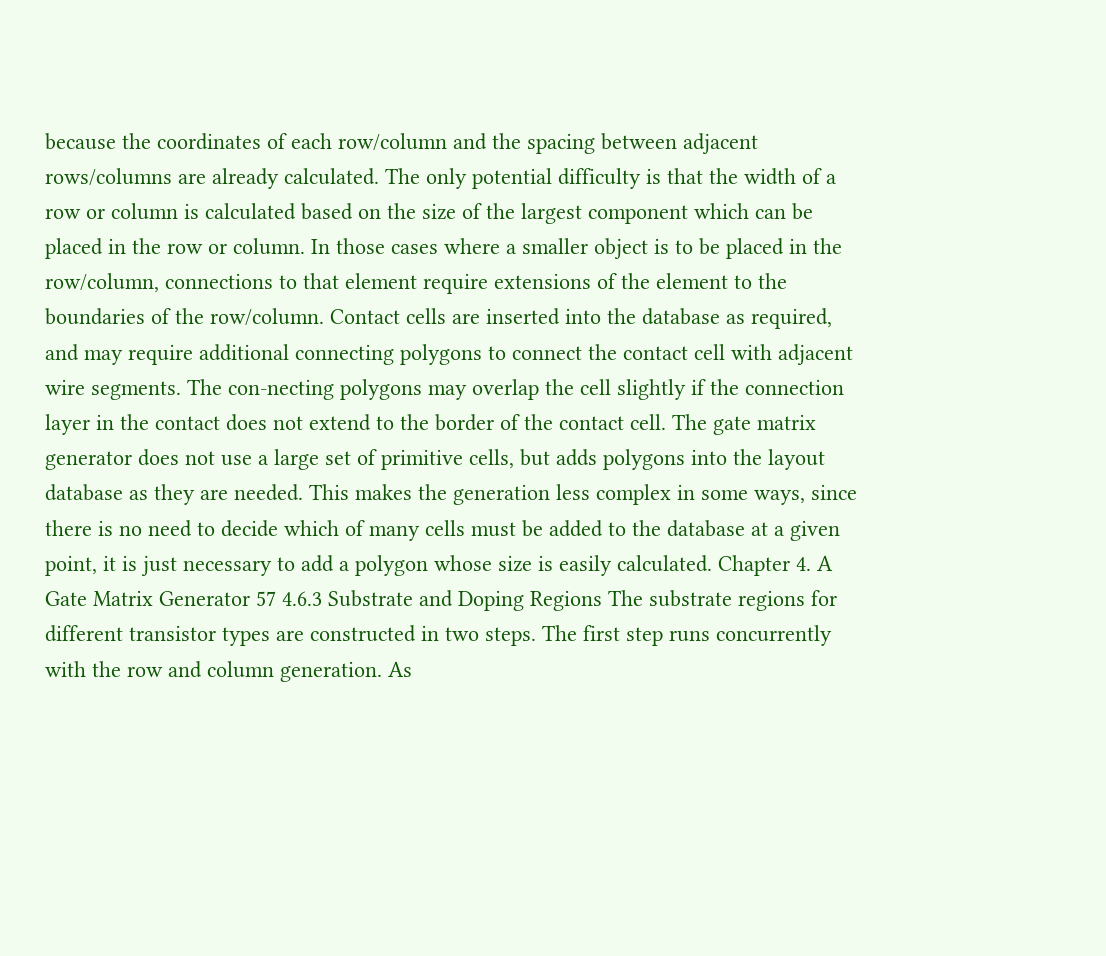because the coordinates of each row/column and the spacing between adjacent rows/columns are already calculated. The only potential difficulty is that the width of a row or column is calculated based on the size of the largest component which can be placed in the row or column. In those cases where a smaller object is to be placed in the row/column, connections to that element require extensions of the element to the boundaries of the row/column. Contact cells are inserted into the database as required, and may require additional connecting polygons to connect the contact cell with adjacent wire segments. The con-necting polygons may overlap the cell slightly if the connection layer in the contact does not extend to the border of the contact cell. The gate matrix generator does not use a large set of primitive cells, but adds polygons into the layout database as they are needed. This makes the generation less complex in some ways, since there is no need to decide which of many cells must be added to the database at a given point, it is just necessary to add a polygon whose size is easily calculated. Chapter 4. A Gate Matrix Generator 57 4.6.3 Substrate and Doping Regions The substrate regions for different transistor types are constructed in two steps. The first step runs concurrently with the row and column generation. As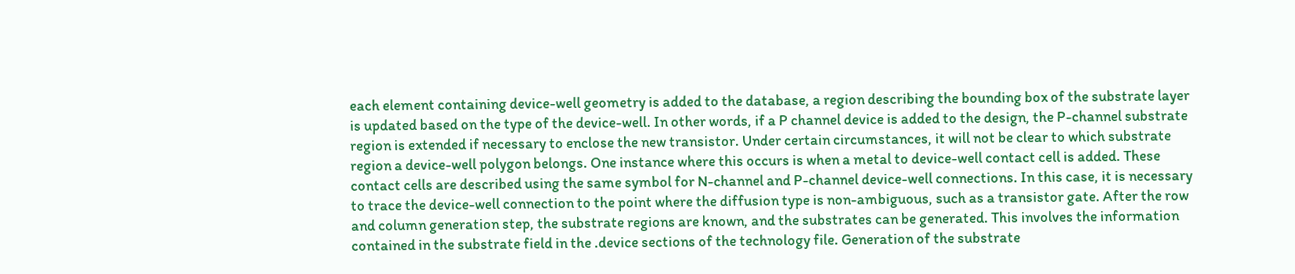each element containing device-well geometry is added to the database, a region describing the bounding box of the substrate layer is updated based on the type of the device-well. In other words, if a P channel device is added to the design, the P-channel substrate region is extended if necessary to enclose the new transistor. Under certain circumstances, it will not be clear to which substrate region a device-well polygon belongs. One instance where this occurs is when a metal to device-well contact cell is added. These contact cells are described using the same symbol for N-channel and P-channel device-well connections. In this case, it is necessary to trace the device-well connection to the point where the diffusion type is non-ambiguous, such as a transistor gate. After the row and column generation step, the substrate regions are known, and the substrates can be generated. This involves the information contained in the substrate field in the .device sections of the technology file. Generation of the substrate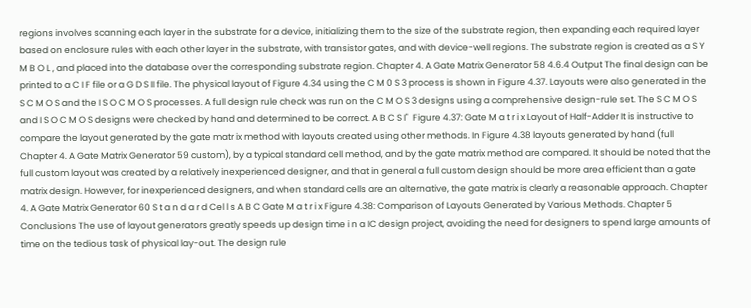regions involves scanning each layer in the substrate for a device, initializing them to the size of the substrate region, then expanding each required layer based on enclosure rules with each other layer in the substrate, with transistor gates, and with device-well regions. The substrate region is created as a S Y M B O L , and placed into the database over the corresponding substrate region. Chapter 4. A Gate Matrix Generator 58 4.6.4 Output The final design can be printed to a C I F file or a G D S II file. The physical layout of Figure 4.34 using the C M 0 S 3 process is shown in Figure 4.37. Layouts were also generated in the S C M O S and the I S O C M O S processes. A full design rule check was run on the C M O S 3 designs using a comprehensive design-rule set. The S C M O S and I S O C M O S designs were checked by hand and determined to be correct. A B C S I"  Figure 4.37: Gate M a t r i x Layout of Half-Adder It is instructive to compare the layout generated by the gate matr ix method with layouts created using other methods. In Figure 4.38 layouts generated by hand (full Chapter 4. A Gate Matrix Generator 59 custom), by a typical standard cell method, and by the gate matrix method are compared. It should be noted that the full custom layout was created by a relatively inexperienced designer, and that in general a full custom design should be more area efficient than a gate matrix design. However, for inexperienced designers, and when standard cells are an alternative, the gate matrix is clearly a reasonable approach. Chapter 4. A Gate Matrix Generator 60 S t a n d a r d Cel l s A B C Gate M a t r i x Figure 4.38: Comparison of Layouts Generated by Various Methods. Chapter 5 Conclusions The use of layout generators greatly speeds up design time i n a IC design project, avoiding the need for designers to spend large amounts of time on the tedious task of physical lay-out. The design rule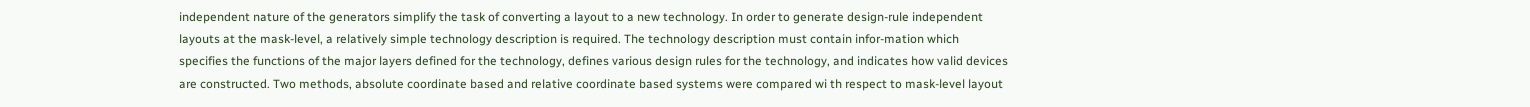independent nature of the generators simplify the task of converting a layout to a new technology. In order to generate design-rule independent layouts at the mask-level, a relatively simple technology description is required. The technology description must contain infor-mation which specifies the functions of the major layers defined for the technology, defines various design rules for the technology, and indicates how valid devices are constructed. Two methods, absolute coordinate based and relative coordinate based systems were compared wi th respect to mask-level layout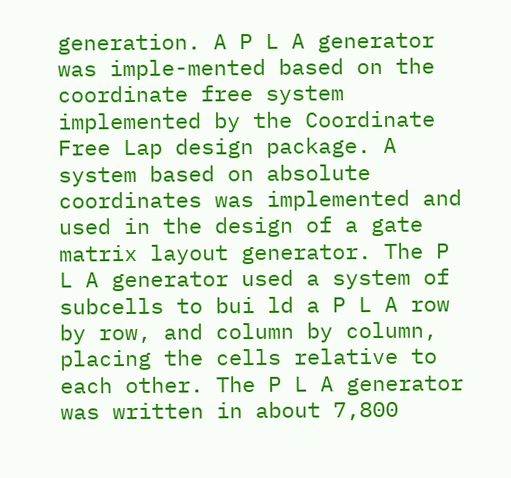generation. A P L A generator was imple-mented based on the coordinate free system implemented by the Coordinate Free Lap design package. A system based on absolute coordinates was implemented and used in the design of a gate matrix layout generator. The P L A generator used a system of subcells to bui ld a P L A row by row, and column by column, placing the cells relative to each other. The P L A generator was written in about 7,800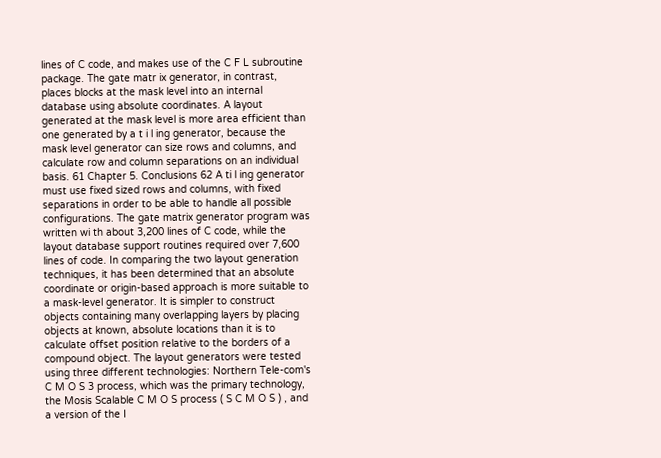lines of C code, and makes use of the C F L subroutine package. The gate matr ix generator, in contrast, places blocks at the mask level into an internal database using absolute coordinates. A layout generated at the mask level is more area efficient than one generated by a t i l ing generator, because the mask level generator can size rows and columns, and calculate row and column separations on an individual basis. 61 Chapter 5. Conclusions 62 A ti l ing generator must use fixed sized rows and columns, with fixed separations in order to be able to handle all possible configurations. The gate matrix generator program was written wi th about 3,200 lines of C code, while the layout database support routines required over 7,600 lines of code. In comparing the two layout generation techniques, it has been determined that an absolute coordinate or origin-based approach is more suitable to a mask-level generator. It is simpler to construct objects containing many overlapping layers by placing objects at known, absolute locations than it is to calculate offset position relative to the borders of a compound object. The layout generators were tested using three different technologies: Northern Tele-com's C M O S 3 process, which was the primary technology, the Mosis Scalable C M O S process ( S C M O S ) , and a version of the I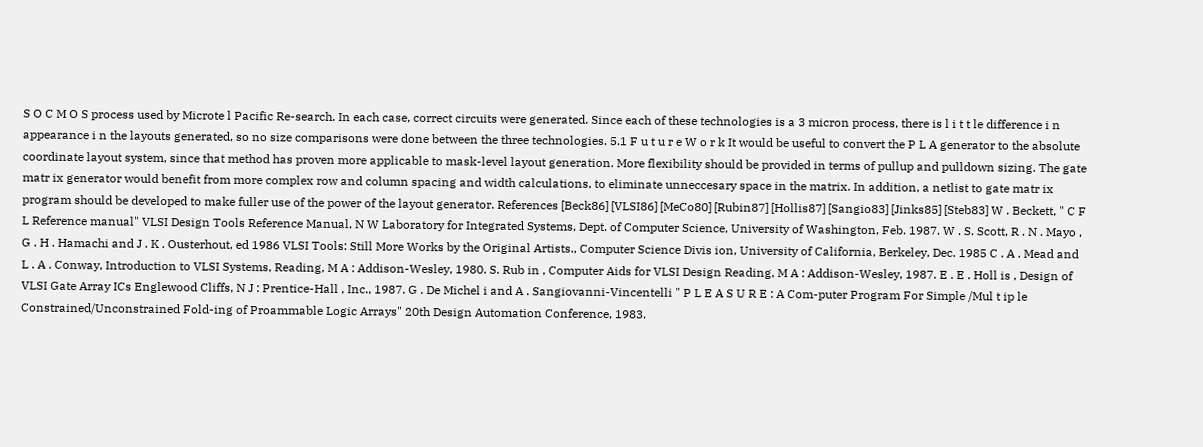S O C M O S process used by Microte l Pacific Re-search. In each case, correct circuits were generated. Since each of these technologies is a 3 micron process, there is l i t t le difference i n appearance i n the layouts generated, so no size comparisons were done between the three technologies. 5.1 F u t u r e W o r k It would be useful to convert the P L A generator to the absolute coordinate layout system, since that method has proven more applicable to mask-level layout generation. More flexibility should be provided in terms of pullup and pulldown sizing. The gate matr ix generator would benefit from more complex row and column spacing and width calculations, to eliminate unneccesary space in the matrix. In addition, a netlist to gate matr ix program should be developed to make fuller use of the power of the layout generator. References [Beck86] [VLSI86] [MeCo80] [Rubin87] [Hollis87] [Sangio83] [Jinks85] [Steb83] W . Beckett, " C F L Reference manual" VLSI Design Tools Reference Manual, N W Laboratory for Integrated Systems, Dept. of Computer Science, University of Washington, Feb. 1987. W . S. Scott, R . N . Mayo , G . H . Hamachi and J . K . Ousterhout, ed 1986 VLSI Tools: Still More Works by the Original Artists., Computer Science Divis ion, University of California, Berkeley, Dec. 1985 C . A . Mead and L . A . Conway, Introduction to VLSI Systems, Reading, M A : Addison-Wesley, 1980. S. Rub in , Computer Aids for VLSI Design Reading, M A : Addison-Wesley, 1987. E . E . Holl is , Design of VLSI Gate Array ICs Englewood Cliffs, N J : Prentice-Hall , Inc., 1987. G . De Michel i and A . Sangiovanni-Vincentelli " P L E A S U R E : A Com-puter Program For Simple /Mul t ip le Constrained/Unconstrained Fold-ing of Proammable Logic Arrays" 20th Design Automation Conference, 1983.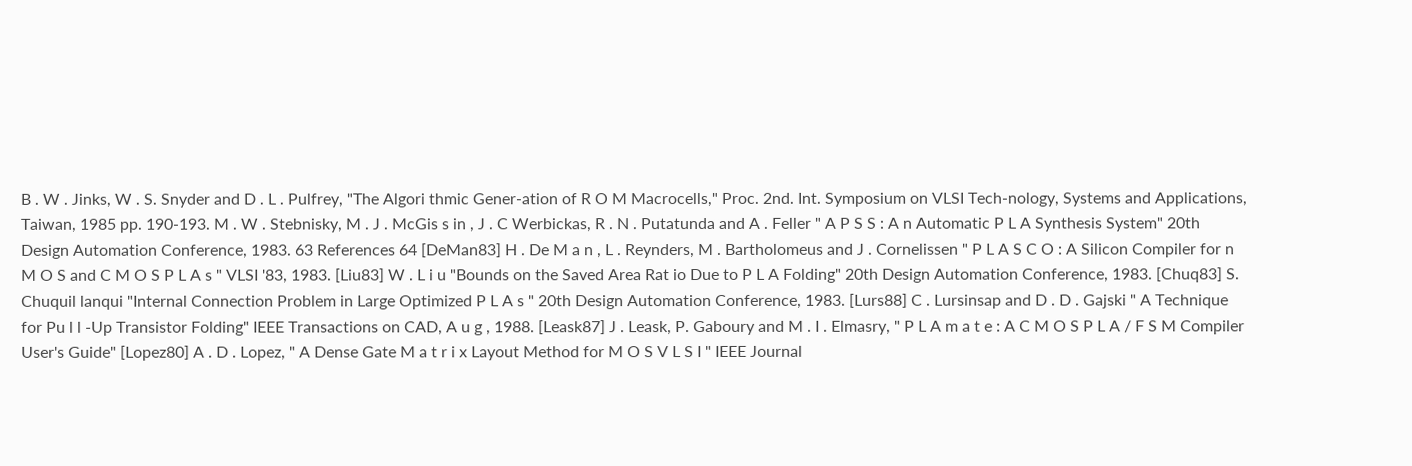B . W . Jinks, W . S. Snyder and D . L . Pulfrey, "The Algori thmic Gener-ation of R O M Macrocells," Proc. 2nd. Int. Symposium on VLSI Tech-nology, Systems and Applications, Taiwan, 1985 pp. 190-193. M . W . Stebnisky, M . J . McGis s in , J . C Werbickas, R . N . Putatunda and A . Feller " A P S S : A n Automatic P L A Synthesis System" 20th Design Automation Conference, 1983. 63 References 64 [DeMan83] H . De M a n , L . Reynders, M . Bartholomeus and J . Cornelissen " P L A S C O : A Silicon Compiler for n M O S and C M O S P L A s " VLSI '83, 1983. [Liu83] W . L i u "Bounds on the Saved Area Rat io Due to P L A Folding" 20th Design Automation Conference, 1983. [Chuq83] S. Chuquil lanqui "Internal Connection Problem in Large Optimized P L A s " 20th Design Automation Conference, 1983. [Lurs88] C . Lursinsap and D . D . Gajski " A Technique for Pu l l -Up Transistor Folding" IEEE Transactions on CAD, A u g , 1988. [Leask87] J . Leask, P. Gaboury and M . I . Elmasry, " P L A m a t e : A C M O S P L A / F S M Compiler User's Guide" [Lopez80] A . D . Lopez, " A Dense Gate M a t r i x Layout Method for M O S V L S I " IEEE Journal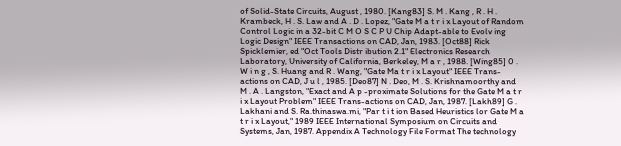of Solid-State Circuits, August , 1980. [Kang83] S. M . Kang , R . H . Krambeck, H . S. Law and A . D . Lopez, "Gate M a t r i x Layout of Random Control Logic in a 32-bit C M O S C P U Chip Adapt-able to Evolv ing Logic Design" IEEE Transactions on CAD, Jan, 1983. [Oct88] Rick Spicklemier, ed "Oct Tools Distr ibution 2.1" Electronics Research Laboratory, University of California, Berkeley, M a r , 1988. [Wing85] 0 . W i n g , S. Huang and R . Wang, "Gate Ma t r i x Layout" IEEE Trans-actions on CAD, J u l , 1985. [Deo87] N . Deo, M . S. Krishnamoorthy and M . A . Langston, "Exact and A p -proximate Solutions for the Gate M a t r i x Layout Problem" IEEE Trans-actions on CAD, Jan, 1987. [Lakh89] G . Lakhani and S. Ra.thinaswa.mi, "Par t i t ion Based Heuristics lor Gate M a t r i x Layout," 1989 IEEE International Symposium on Circuits and Systems, Jan, 1987. Appendix A Technology File Format The technology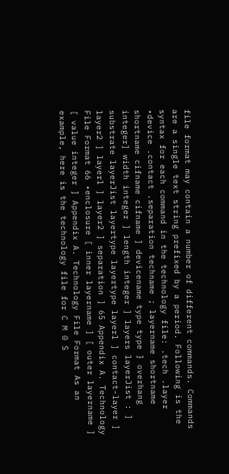file format may contain a number of different commands. Commands are a single text string prefixed by a period. Following is the syntax for each command in the technology file: .tech .layer •device .contact .separation techname ; layername shortname shortname cifname cifname ] devicename type type } overhang integer] width integer ] length integer ] layers layerJist : ] substrate layerJist layertype layertype layerl ] contact-layer ] layer2 ] layerl ] layer2 ] separation ] 65 Appendix A. Technology File Format 66 •enclosure [ inner layername ] [ outer layername ] [ value integer ] Appendix A. Technology File Format As an example, here is the technology file for C M 0 S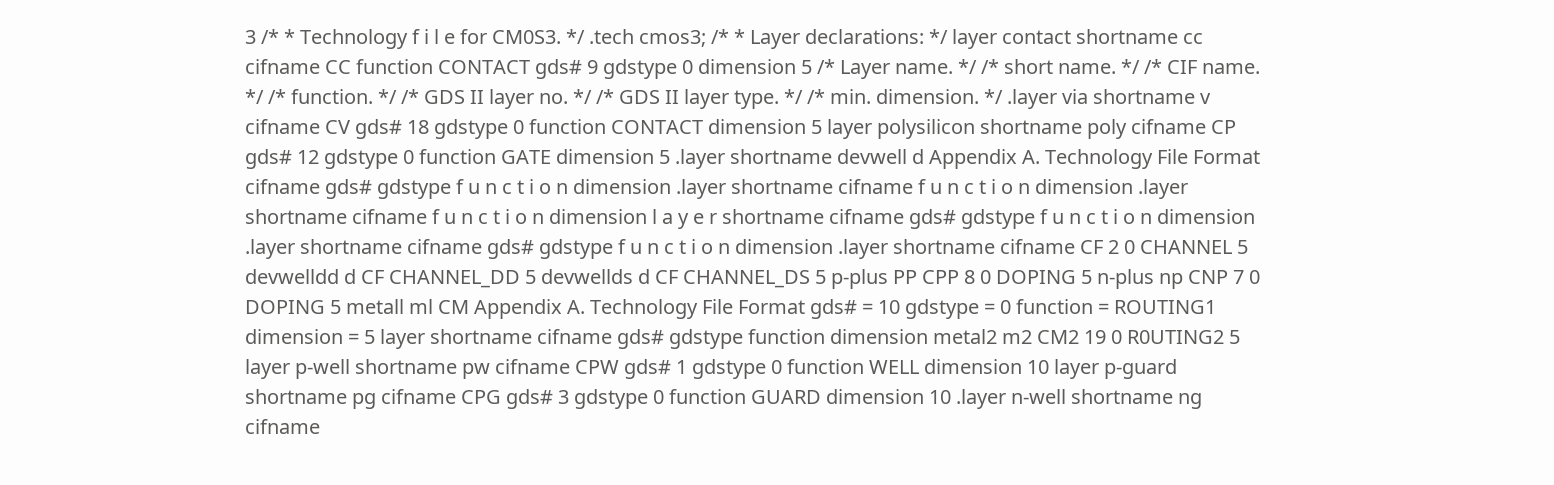3 /* * Technology f i l e for CM0S3. */ .tech cmos3; /* * Layer declarations: */ layer contact shortname cc cifname CC function CONTACT gds# 9 gdstype 0 dimension 5 /* Layer name. */ /* short name. */ /* CIF name. */ /* function. */ /* GDS II layer no. */ /* GDS II layer type. */ /* min. dimension. */ .layer via shortname v cifname CV gds# 18 gdstype 0 function CONTACT dimension 5 layer polysilicon shortname poly cifname CP gds# 12 gdstype 0 function GATE dimension 5 .layer shortname devwell d Appendix A. Technology File Format cifname gds# gdstype f u n c t i o n dimension .layer shortname cifname f u n c t i o n dimension .layer shortname cifname f u n c t i o n dimension l a y e r shortname cifname gds# gdstype f u n c t i o n dimension .layer shortname cifname gds# gdstype f u n c t i o n dimension .layer shortname cifname CF 2 0 CHANNEL 5 devwelldd d CF CHANNEL_DD 5 devwellds d CF CHANNEL_DS 5 p-plus PP CPP 8 0 DOPING 5 n-plus np CNP 7 0 DOPING 5 metall ml CM Appendix A. Technology File Format gds# = 10 gdstype = 0 function = ROUTING1 dimension = 5 layer shortname cifname gds# gdstype function dimension metal2 m2 CM2 19 0 R0UTING2 5 layer p-well shortname pw cifname CPW gds# 1 gdstype 0 function WELL dimension 10 layer p-guard shortname pg cifname CPG gds# 3 gdstype 0 function GUARD dimension 10 .layer n-well shortname ng cifname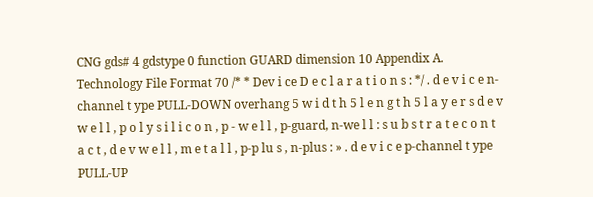CNG gds# 4 gdstype 0 function GUARD dimension 10 Appendix A. Technology File Format 70 /* * Dev i ce D e c l a r a t i o n s : */ . d e v i c e n-channel t ype PULL-DOWN overhang 5 w i d t h 5 l e n g t h 5 l a y e r s d e v w e l l , p o l y s i l i c o n , p - w e l l , p-guard, n-we l l : s u b s t r a t e c o n t a c t , d e v w e l l , m e t a l l , p-p lu s , n-plus : » . d e v i c e p-channel t ype PULL-UP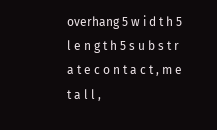overhang 5 w i d t h 5 l e n g t h 5 s u b s t r a t e c o n t a c t , m e t a l l ,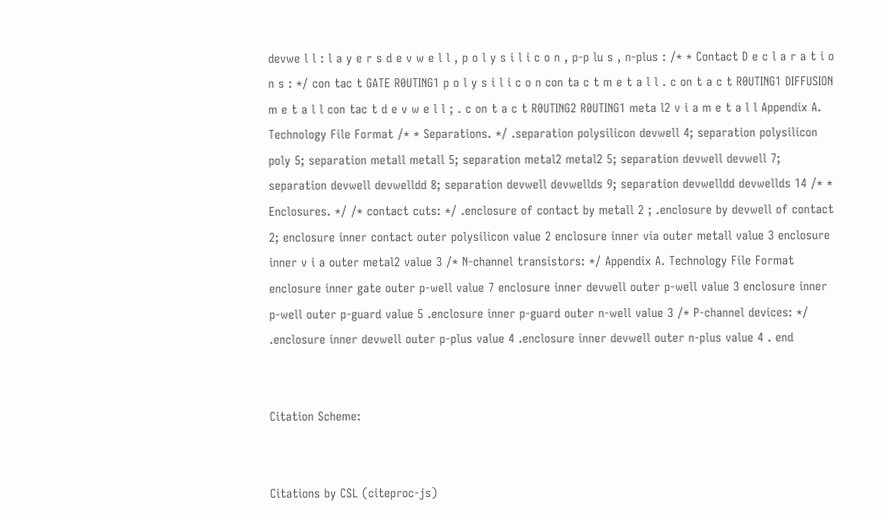devwe l l : l a y e r s d e v w e l l , p o l y s i l i c o n , p-p lu s , n-plus : /* * Contact D e c l a r a t i o n s : */ con tac t GATE R0UTING1 p o l y s i l i c o n con ta c t m e t a l l . c on t a c t R0UTING1 DIFFUSION m e t a l l con tac t d e v w e l l ; . c on t a c t R0UTING2 R0UTING1 meta l2 v i a m e t a l l Appendix A. Technology File Format /* * Separations. */ .separation polysilicon devwell 4; separation polysilicon poly 5; separation metall metall 5; separation metal2 metal2 5; separation devwell devwell 7; separation devwell devwelldd 8; separation devwell devwellds 9; separation devwelldd devwellds 14 /* * Enclosures. */ /* contact cuts: */ .enclosure of contact by metall 2 ; .enclosure by devwell of contact 2; enclosure inner contact outer polysilicon value 2 enclosure inner via outer metall value 3 enclosure inner v i a outer metal2 value 3 /* N-channel transistors: */ Appendix A. Technology File Format enclosure inner gate outer p-well value 7 enclosure inner devwell outer p-well value 3 enclosure inner p-well outer p-guard value 5 .enclosure inner p-guard outer n-well value 3 /* P-channel devices: */ .enclosure inner devwell outer p-plus value 4 .enclosure inner devwell outer n-plus value 4 . end


Citation Scheme:


Citations by CSL (citeproc-js)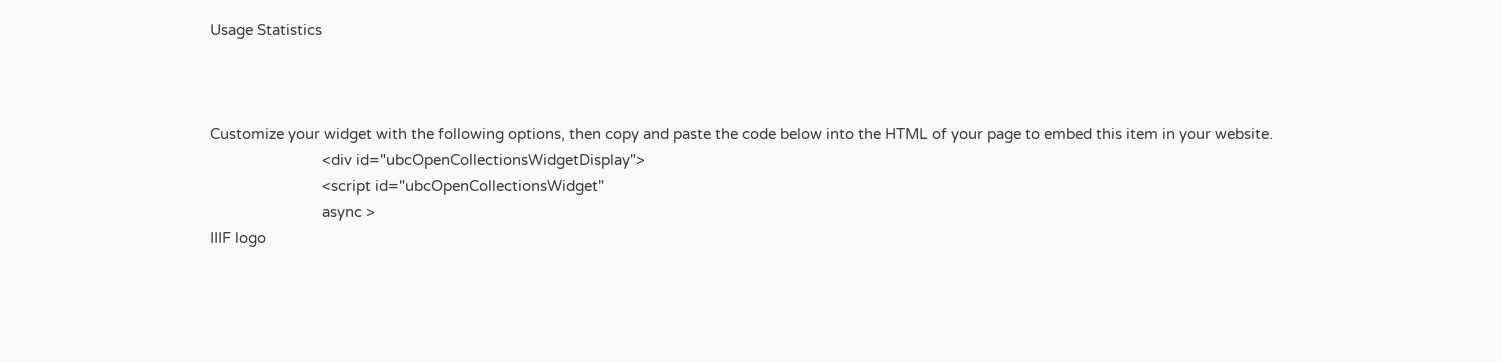Usage Statistics



Customize your widget with the following options, then copy and paste the code below into the HTML of your page to embed this item in your website.
                            <div id="ubcOpenCollectionsWidgetDisplay">
                            <script id="ubcOpenCollectionsWidget"
                            async >
IIIF logo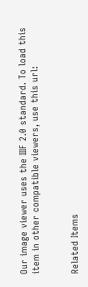Our image viewer uses the IIIF 2.0 standard. To load this item in other compatible viewers, use this url:


Related Items